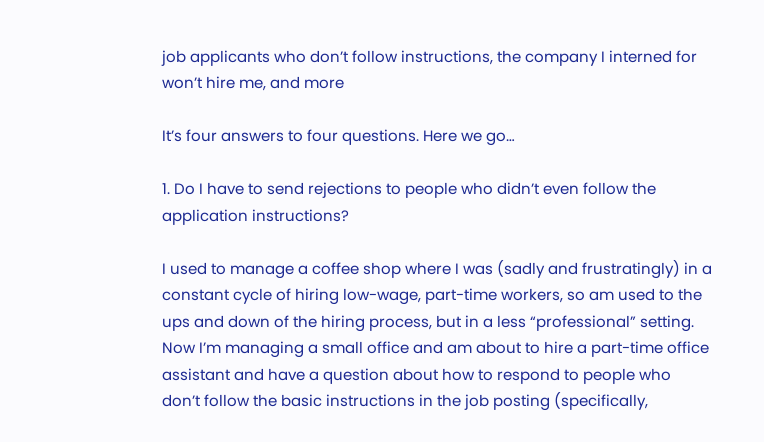job applicants who don’t follow instructions, the company I interned for won’t hire me, and more

It’s four answers to four questions. Here we go…

1. Do I have to send rejections to people who didn’t even follow the application instructions?

I used to manage a coffee shop where I was (sadly and frustratingly) in a constant cycle of hiring low-wage, part-time workers, so am used to the ups and down of the hiring process, but in a less “professional” setting. Now I’m managing a small office and am about to hire a part-time office assistant and have a question about how to respond to people who don’t follow the basic instructions in the job posting (specifically,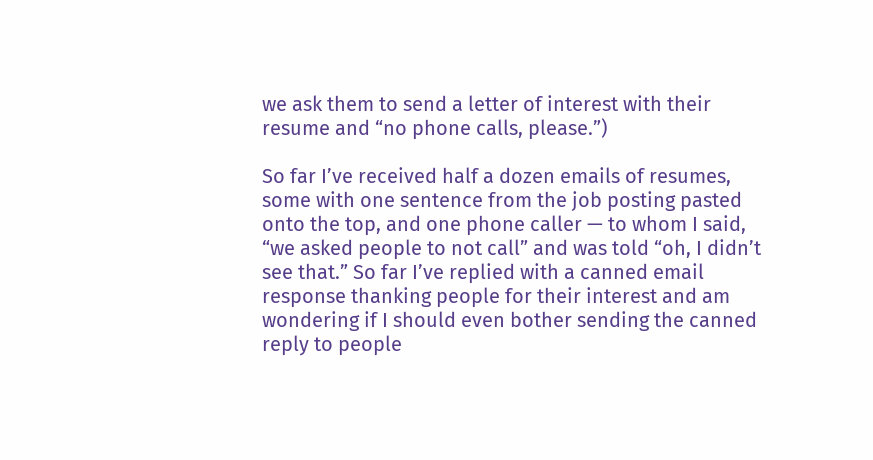we ask them to send a letter of interest with their resume and “no phone calls, please.”)

So far I’ve received half a dozen emails of resumes, some with one sentence from the job posting pasted onto the top, and one phone caller — to whom I said, “we asked people to not call” and was told “oh, I didn’t see that.” So far I’ve replied with a canned email response thanking people for their interest and am wondering if I should even bother sending the canned reply to people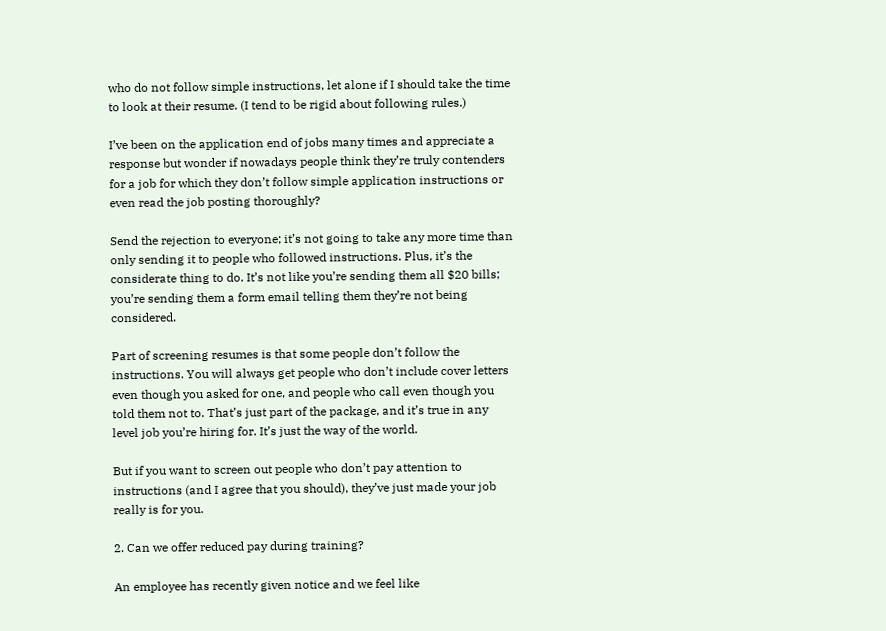who do not follow simple instructions, let alone if I should take the time to look at their resume. (I tend to be rigid about following rules.)

I’ve been on the application end of jobs many times and appreciate a response but wonder if nowadays people think they’re truly contenders for a job for which they don’t follow simple application instructions or even read the job posting thoroughly?

Send the rejection to everyone; it’s not going to take any more time than only sending it to people who followed instructions. Plus, it’s the considerate thing to do. It’s not like you’re sending them all $20 bills; you’re sending them a form email telling them they’re not being considered.

Part of screening resumes is that some people don’t follow the instructions. You will always get people who don’t include cover letters even though you asked for one, and people who call even though you told them not to. That’s just part of the package, and it’s true in any level job you’re hiring for. It’s just the way of the world.

But if you want to screen out people who don’t pay attention to instructions (and I agree that you should), they’ve just made your job really is for you.

2. Can we offer reduced pay during training?

An employee has recently given notice and we feel like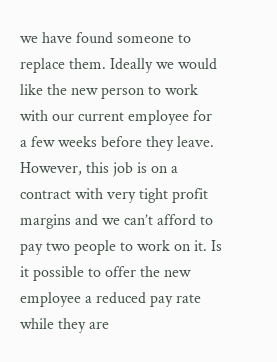we have found someone to replace them. Ideally we would like the new person to work with our current employee for a few weeks before they leave. However, this job is on a contract with very tight profit margins and we can’t afford to pay two people to work on it. Is it possible to offer the new employee a reduced pay rate while they are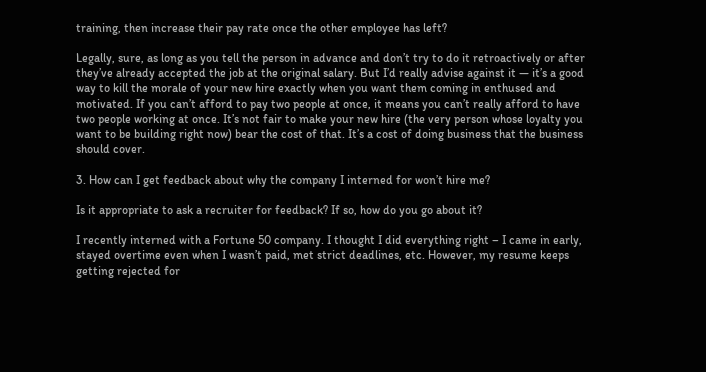training, then increase their pay rate once the other employee has left?

Legally, sure, as long as you tell the person in advance and don’t try to do it retroactively or after they’ve already accepted the job at the original salary. But I’d really advise against it — it’s a good way to kill the morale of your new hire exactly when you want them coming in enthused and motivated. If you can’t afford to pay two people at once, it means you can’t really afford to have two people working at once. It’s not fair to make your new hire (the very person whose loyalty you want to be building right now) bear the cost of that. It’s a cost of doing business that the business should cover.

3. How can I get feedback about why the company I interned for won’t hire me?

Is it appropriate to ask a recruiter for feedback? If so, how do you go about it?

I recently interned with a Fortune 50 company. I thought I did everything right – I came in early, stayed overtime even when I wasn’t paid, met strict deadlines, etc. However, my resume keeps getting rejected for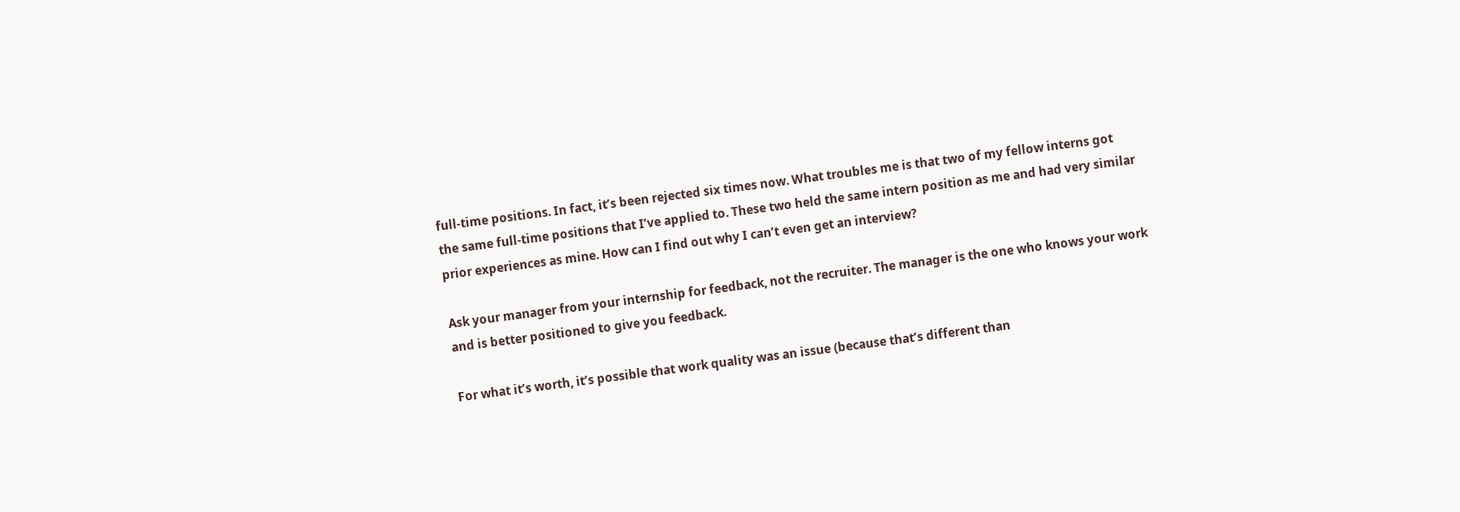full-time positions. In fact, it’s been rejected six times now. What troubles me is that two of my fellow interns got the same full-time positions that I’ve applied to. These two held the same intern position as me and had very similar prior experiences as mine. How can I find out why I can’t even get an interview?

Ask your manager from your internship for feedback, not the recruiter. The manager is the one who knows your work and is better positioned to give you feedback.

For what it’s worth, it’s possible that work quality was an issue (because that’s different than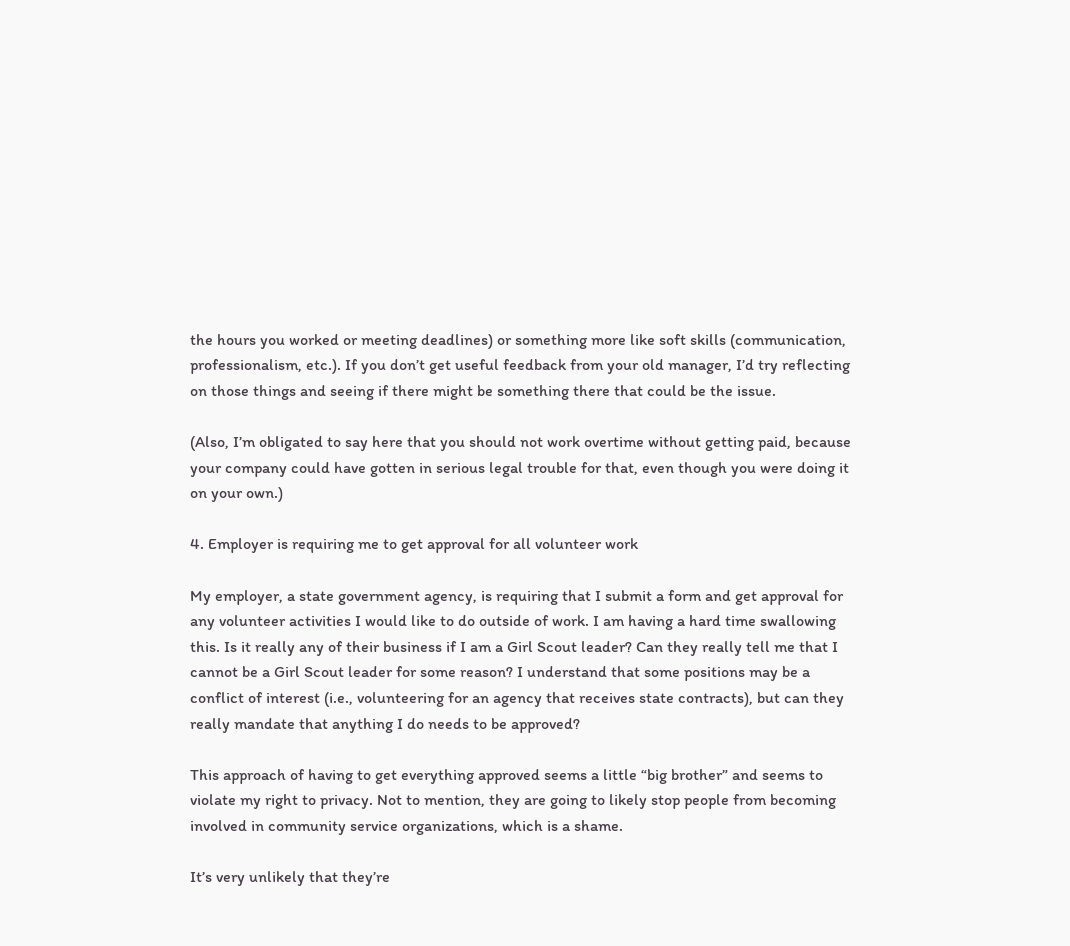the hours you worked or meeting deadlines) or something more like soft skills (communication, professionalism, etc.). If you don’t get useful feedback from your old manager, I’d try reflecting on those things and seeing if there might be something there that could be the issue.

(Also, I’m obligated to say here that you should not work overtime without getting paid, because your company could have gotten in serious legal trouble for that, even though you were doing it on your own.)

4. Employer is requiring me to get approval for all volunteer work

My employer, a state government agency, is requiring that I submit a form and get approval for any volunteer activities I would like to do outside of work. I am having a hard time swallowing this. Is it really any of their business if I am a Girl Scout leader? Can they really tell me that I cannot be a Girl Scout leader for some reason? I understand that some positions may be a conflict of interest (i.e., volunteering for an agency that receives state contracts), but can they really mandate that anything I do needs to be approved?

This approach of having to get everything approved seems a little “big brother” and seems to violate my right to privacy. Not to mention, they are going to likely stop people from becoming involved in community service organizations, which is a shame.

It’s very unlikely that they’re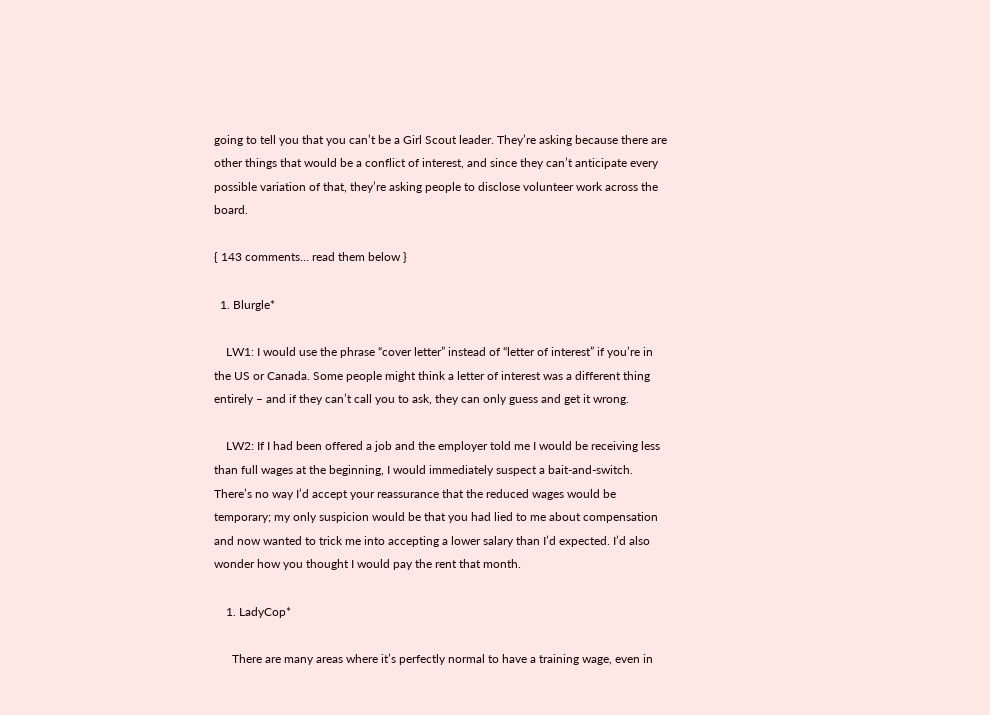going to tell you that you can’t be a Girl Scout leader. They’re asking because there are other things that would be a conflict of interest, and since they can’t anticipate every possible variation of that, they’re asking people to disclose volunteer work across the board.

{ 143 comments… read them below }

  1. Blurgle*

    LW1: I would use the phrase “cover letter” instead of “letter of interest” if you’re in the US or Canada. Some people might think a letter of interest was a different thing entirely – and if they can’t call you to ask, they can only guess and get it wrong.

    LW2: If I had been offered a job and the employer told me I would be receiving less than full wages at the beginning, I would immediately suspect a bait-and-switch. There’s no way I’d accept your reassurance that the reduced wages would be temporary; my only suspicion would be that you had lied to me about compensation and now wanted to trick me into accepting a lower salary than I’d expected. I’d also wonder how you thought I would pay the rent that month.

    1. LadyCop*

      There are many areas where it’s perfectly normal to have a training wage, even in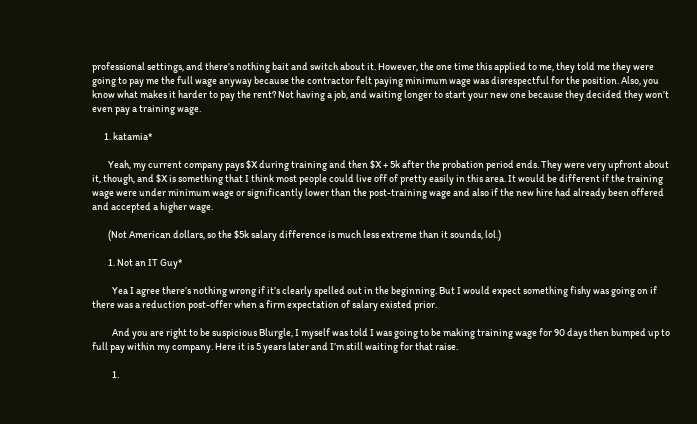professional settings, and there’s nothing bait and switch about it. However, the one time this applied to me, they told me they were going to pay me the full wage anyway because the contractor felt paying minimum wage was disrespectful for the position. Also, you know what makes it harder to pay the rent? Not having a job, and waiting longer to start your new one because they decided they won’t even pay a training wage.

      1. katamia*

        Yeah, my current company pays $X during training and then $X + 5k after the probation period ends. They were very upfront about it, though, and $X is something that I think most people could live off of pretty easily in this area. It would be different if the training wage were under minimum wage or significantly lower than the post-training wage and also if the new hire had already been offered and accepted a higher wage.

        (Not American dollars, so the $5k salary difference is much less extreme than it sounds, lol.)

        1. Not an IT Guy*

          Yea I agree there’s nothing wrong if it’s clearly spelled out in the beginning. But I would expect something fishy was going on if there was a reduction post-offer when a firm expectation of salary existed prior.

          And you are right to be suspicious Blurgle, I myself was told I was going to be making training wage for 90 days then bumped up to full pay within my company. Here it is 5 years later and I’m still waiting for that raise.

          1.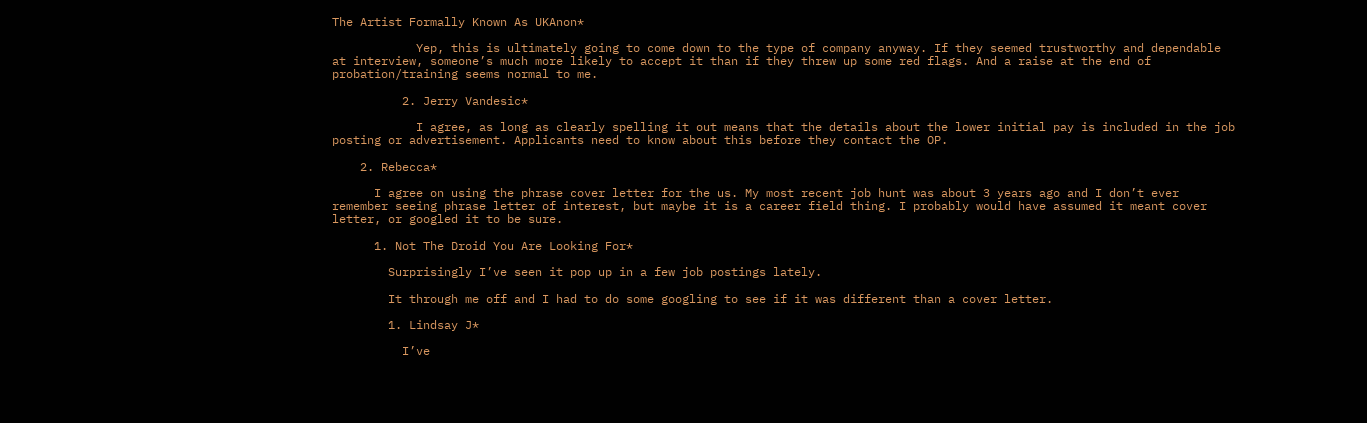The Artist Formally Known As UKAnon*

            Yep, this is ultimately going to come down to the type of company anyway. If they seemed trustworthy and dependable at interview, someone’s much more likely to accept it than if they threw up some red flags. And a raise at the end of probation/training seems normal to me.

          2. Jerry Vandesic*

            I agree, as long as clearly spelling it out means that the details about the lower initial pay is included in the job posting or advertisement. Applicants need to know about this before they contact the OP.

    2. Rebecca*

      I agree on using the phrase cover letter for the us. My most recent job hunt was about 3 years ago and I don’t ever remember seeing phrase letter of interest, but maybe it is a career field thing. I probably would have assumed it meant cover letter, or googled it to be sure.

      1. Not The Droid You Are Looking For*

        Surprisingly I’ve seen it pop up in a few job postings lately.

        It through me off and I had to do some googling to see if it was different than a cover letter.

        1. Lindsay J*

          I’ve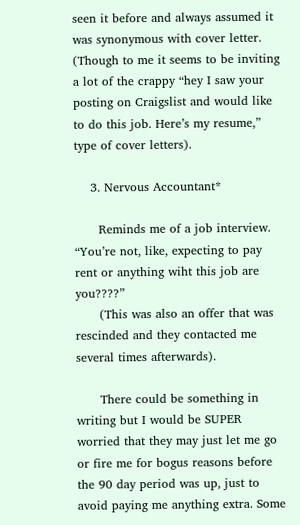seen it before and always assumed it was synonymous with cover letter. (Though to me it seems to be inviting a lot of the crappy “hey I saw your posting on Craigslist and would like to do this job. Here’s my resume,” type of cover letters).

    3. Nervous Accountant*

      Reminds me of a job interview. “You’re not, like, expecting to pay rent or anything wiht this job are you????”
      (This was also an offer that was rescinded and they contacted me several times afterwards).

      There could be something in writing but I would be SUPER worried that they may just let me go or fire me for bogus reasons before the 90 day period was up, just to avoid paying me anything extra. Some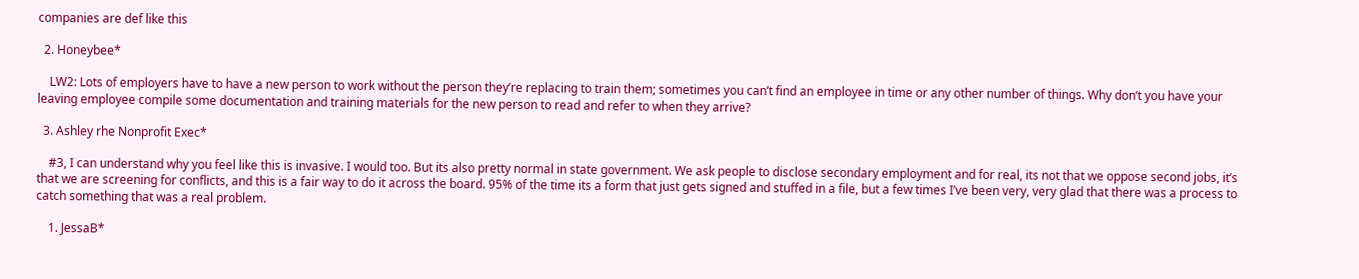companies are def like this

  2. Honeybee*

    LW2: Lots of employers have to have a new person to work without the person they’re replacing to train them; sometimes you can’t find an employee in time or any other number of things. Why don’t you have your leaving employee compile some documentation and training materials for the new person to read and refer to when they arrive?

  3. Ashley rhe Nonprofit Exec*

    #3, I can understand why you feel like this is invasive. I would too. But its also pretty normal in state government. We ask people to disclose secondary employment and for real, its not that we oppose second jobs, it’s that we are screening for conflicts, and this is a fair way to do it across the board. 95% of the time its a form that just gets signed and stuffed in a file, but a few times I’ve been very, very glad that there was a process to catch something that was a real problem.

    1. JessaB*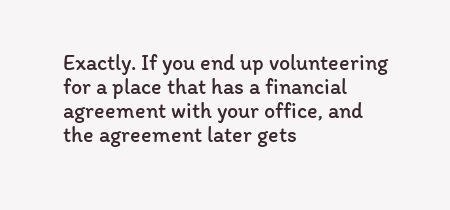Exactly. If you end up volunteering for a place that has a financial agreement with your office, and the agreement later gets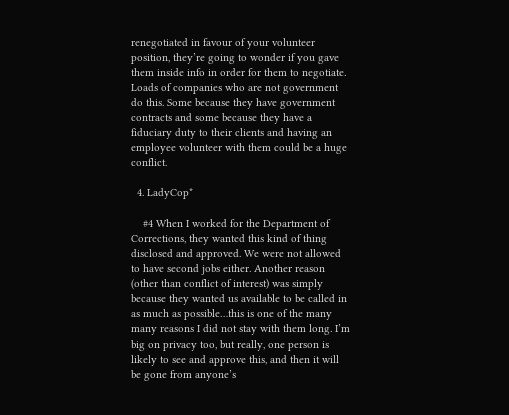renegotiated in favour of your volunteer position, they’re going to wonder if you gave them inside info in order for them to negotiate. Loads of companies who are not government do this. Some because they have government contracts and some because they have a fiduciary duty to their clients and having an employee volunteer with them could be a huge conflict.

  4. LadyCop*

    #4 When I worked for the Department of Corrections, they wanted this kind of thing disclosed and approved. We were not allowed to have second jobs either. Another reason (other than conflict of interest) was simply because they wanted us available to be called in as much as possible…this is one of the many many reasons I did not stay with them long. I’m big on privacy too, but really, one person is likely to see and approve this, and then it will be gone from anyone’s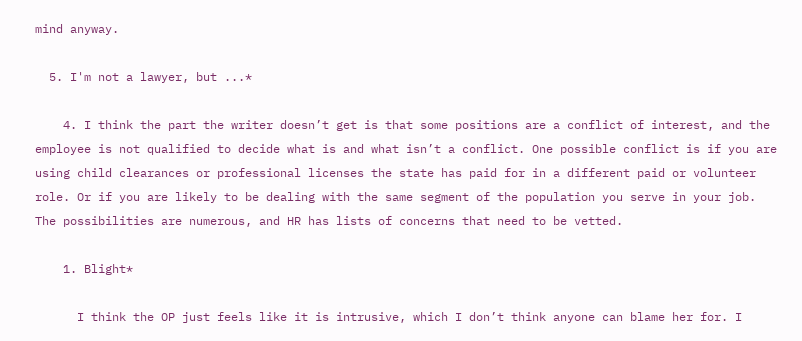mind anyway.

  5. I'm not a lawyer, but ...*

    4. I think the part the writer doesn’t get is that some positions are a conflict of interest, and the employee is not qualified to decide what is and what isn’t a conflict. One possible conflict is if you are using child clearances or professional licenses the state has paid for in a different paid or volunteer role. Or if you are likely to be dealing with the same segment of the population you serve in your job. The possibilities are numerous, and HR has lists of concerns that need to be vetted.

    1. Blight*

      I think the OP just feels like it is intrusive, which I don’t think anyone can blame her for. I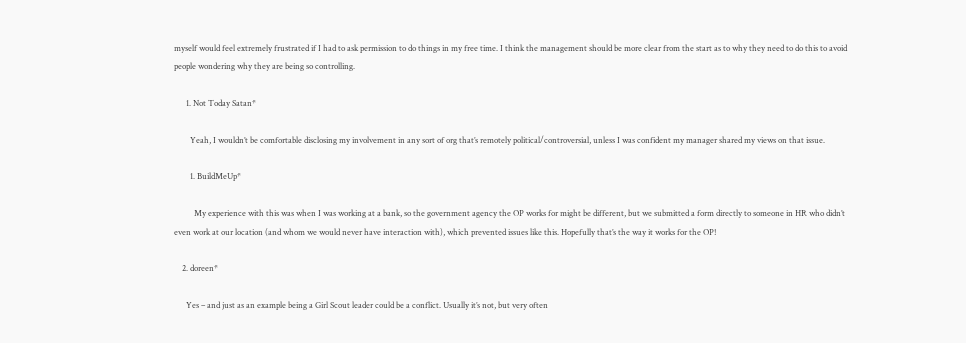myself would feel extremely frustrated if I had to ask permission to do things in my free time. I think the management should be more clear from the start as to why they need to do this to avoid people wondering why they are being so controlling.

      1. Not Today Satan*

        Yeah, I wouldn’t be comfortable disclosing my involvement in any sort of org that’s remotely political/controversial, unless I was confident my manager shared my views on that issue.

        1. BuildMeUp*

          My experience with this was when I was working at a bank, so the government agency the OP works for might be different, but we submitted a form directly to someone in HR who didn’t even work at our location (and whom we would never have interaction with), which prevented issues like this. Hopefully that’s the way it works for the OP!

    2. doreen*

      Yes – and just as an example being a Girl Scout leader could be a conflict. Usually it’s not, but very often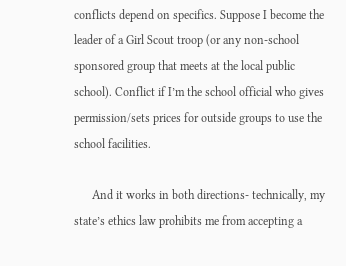conflicts depend on specifics. Suppose I become the leader of a Girl Scout troop (or any non-school sponsored group that meets at the local public school). Conflict if I’m the school official who gives permission/sets prices for outside groups to use the school facilities.

      And it works in both directions- technically, my state’s ethics law prohibits me from accepting a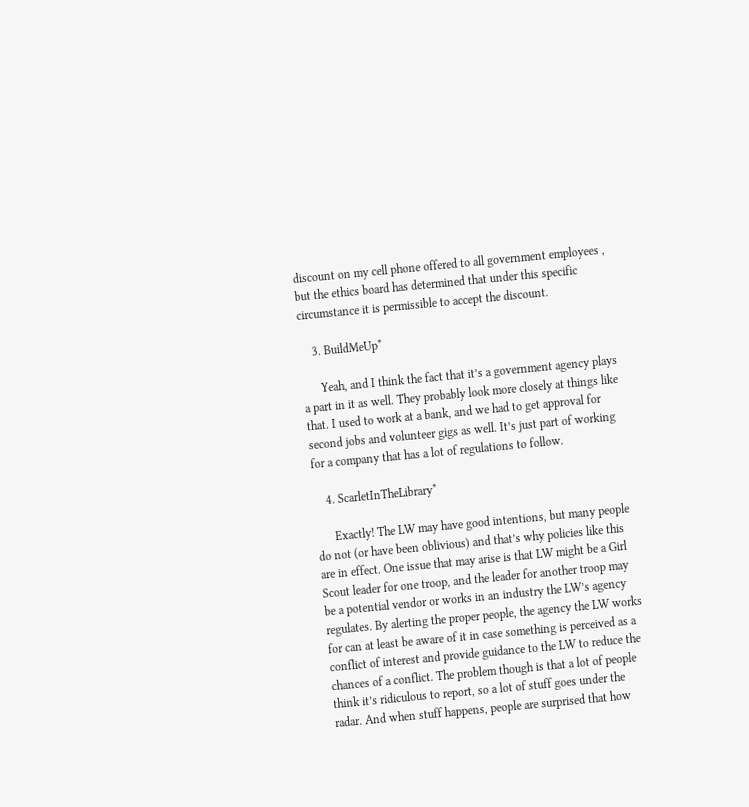discount on my cell phone offered to all government employees , but the ethics board has determined that under this specific circumstance it is permissible to accept the discount.

    3. BuildMeUp*

      Yeah, and I think the fact that it’s a government agency plays a part in it as well. They probably look more closely at things like that. I used to work at a bank, and we had to get approval for second jobs and volunteer gigs as well. It’s just part of working for a company that has a lot of regulations to follow.

    4. ScarletInTheLibrary*

      Exactly! The LW may have good intentions, but many people do not (or have been oblivious) and that’s why policies like this are in effect. One issue that may arise is that LW might be a Girl Scout leader for one troop, and the leader for another troop may be a potential vendor or works in an industry the LW’s agency regulates. By alerting the proper people, the agency the LW works for can at least be aware of it in case something is perceived as a conflict of interest and provide guidance to the LW to reduce the chances of a conflict. The problem though is that a lot of people think it’s ridiculous to report, so a lot of stuff goes under the radar. And when stuff happens, people are surprised that how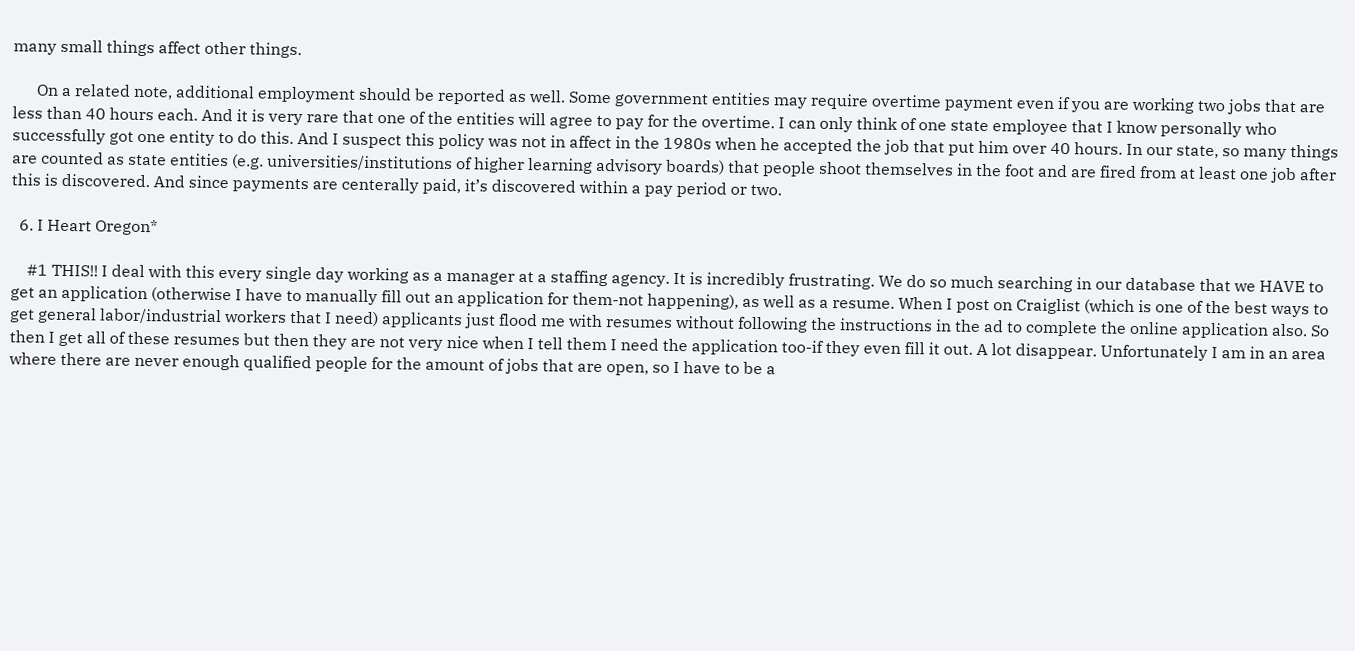many small things affect other things.

      On a related note, additional employment should be reported as well. Some government entities may require overtime payment even if you are working two jobs that are less than 40 hours each. And it is very rare that one of the entities will agree to pay for the overtime. I can only think of one state employee that I know personally who successfully got one entity to do this. And I suspect this policy was not in affect in the 1980s when he accepted the job that put him over 40 hours. In our state, so many things are counted as state entities (e.g. universities/institutions of higher learning advisory boards) that people shoot themselves in the foot and are fired from at least one job after this is discovered. And since payments are centerally paid, it’s discovered within a pay period or two.

  6. I Heart Oregon*

    #1 THIS!! I deal with this every single day working as a manager at a staffing agency. It is incredibly frustrating. We do so much searching in our database that we HAVE to get an application (otherwise I have to manually fill out an application for them-not happening), as well as a resume. When I post on Craiglist (which is one of the best ways to get general labor/industrial workers that I need) applicants just flood me with resumes without following the instructions in the ad to complete the online application also. So then I get all of these resumes but then they are not very nice when I tell them I need the application too-if they even fill it out. A lot disappear. Unfortunately I am in an area where there are never enough qualified people for the amount of jobs that are open, so I have to be a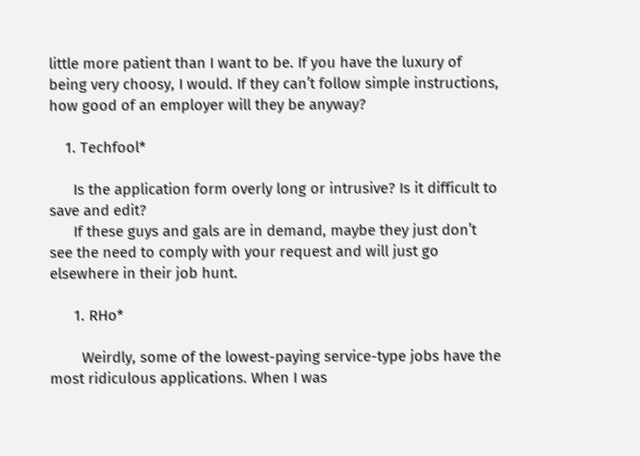little more patient than I want to be. If you have the luxury of being very choosy, I would. If they can’t follow simple instructions, how good of an employer will they be anyway?

    1. Techfool*

      Is the application form overly long or intrusive? Is it difficult to save and edit?
      If these guys and gals are in demand, maybe they just don’t see the need to comply with your request and will just go elsewhere in their job hunt.

      1. RHo*

        Weirdly, some of the lowest-paying service-type jobs have the most ridiculous applications. When I was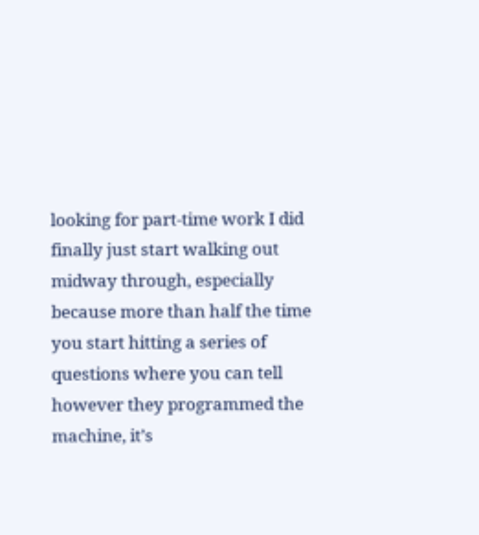looking for part-time work I did finally just start walking out midway through, especially because more than half the time you start hitting a series of questions where you can tell however they programmed the machine, it’s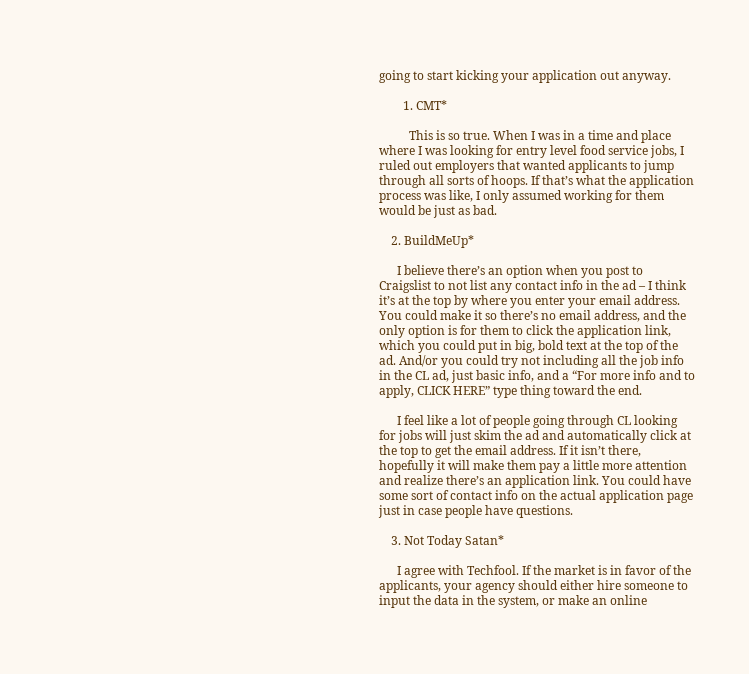going to start kicking your application out anyway.

        1. CMT*

          This is so true. When I was in a time and place where I was looking for entry level food service jobs, I ruled out employers that wanted applicants to jump through all sorts of hoops. If that’s what the application process was like, I only assumed working for them would be just as bad.

    2. BuildMeUp*

      I believe there’s an option when you post to Craigslist to not list any contact info in the ad – I think it’s at the top by where you enter your email address. You could make it so there’s no email address, and the only option is for them to click the application link, which you could put in big, bold text at the top of the ad. And/or you could try not including all the job info in the CL ad, just basic info, and a “For more info and to apply, CLICK HERE” type thing toward the end.

      I feel like a lot of people going through CL looking for jobs will just skim the ad and automatically click at the top to get the email address. If it isn’t there, hopefully it will make them pay a little more attention and realize there’s an application link. You could have some sort of contact info on the actual application page just in case people have questions.

    3. Not Today Satan*

      I agree with Techfool. If the market is in favor of the applicants, your agency should either hire someone to input the data in the system, or make an online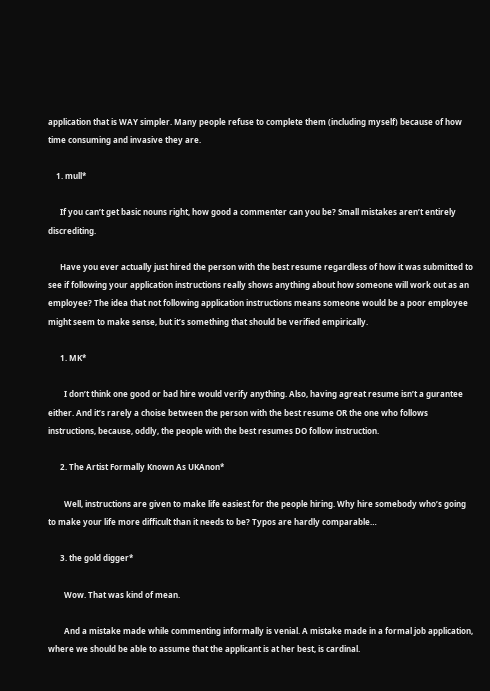application that is WAY simpler. Many people refuse to complete them (including myself) because of how time consuming and invasive they are.

    1. mull*

      If you can’t get basic nouns right, how good a commenter can you be? Small mistakes aren’t entirely discrediting.

      Have you ever actually just hired the person with the best resume regardless of how it was submitted to see if following your application instructions really shows anything about how someone will work out as an employee? The idea that not following application instructions means someone would be a poor employee might seem to make sense, but it’s something that should be verified empirically.

      1. MK*

        I don’t think one good or bad hire would verify anything. Also, having agreat resume isn’t a gurantee either. And it’s rarely a choise between the person with the best resume OR the one who follows instructions, because, oddly, the people with the best resumes DO follow instruction.

      2. The Artist Formally Known As UKAnon*

        Well, instructions are given to make life easiest for the people hiring. Why hire somebody who’s going to make your life more difficult than it needs to be? Typos are hardly comparable…

      3. the gold digger*

        Wow. That was kind of mean.

        And a mistake made while commenting informally is venial. A mistake made in a formal job application, where we should be able to assume that the applicant is at her best, is cardinal.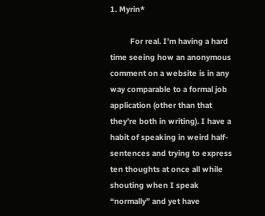1. Myrin*

          For real. I’m having a hard time seeing how an anonymous comment on a website is in any way comparable to a formal job application (other than that they’re both in writing). I have a habit of speaking in weird half-sentences and trying to express ten thoughts at once all while shouting when I speak “normally” and yet have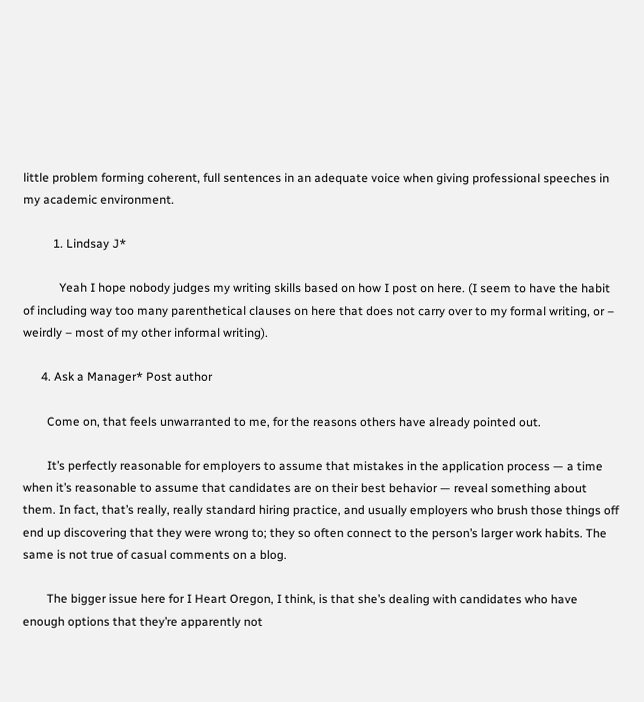little problem forming coherent, full sentences in an adequate voice when giving professional speeches in my academic environment.

          1. Lindsay J*

            Yeah I hope nobody judges my writing skills based on how I post on here. (I seem to have the habit of including way too many parenthetical clauses on here that does not carry over to my formal writing, or – weirdly – most of my other informal writing).

      4. Ask a Manager* Post author

        Come on, that feels unwarranted to me, for the reasons others have already pointed out.

        It’s perfectly reasonable for employers to assume that mistakes in the application process — a time when it’s reasonable to assume that candidates are on their best behavior — reveal something about them. In fact, that’s really, really standard hiring practice, and usually employers who brush those things off end up discovering that they were wrong to; they so often connect to the person’s larger work habits. The same is not true of casual comments on a blog.

        The bigger issue here for I Heart Oregon, I think, is that she’s dealing with candidates who have enough options that they’re apparently not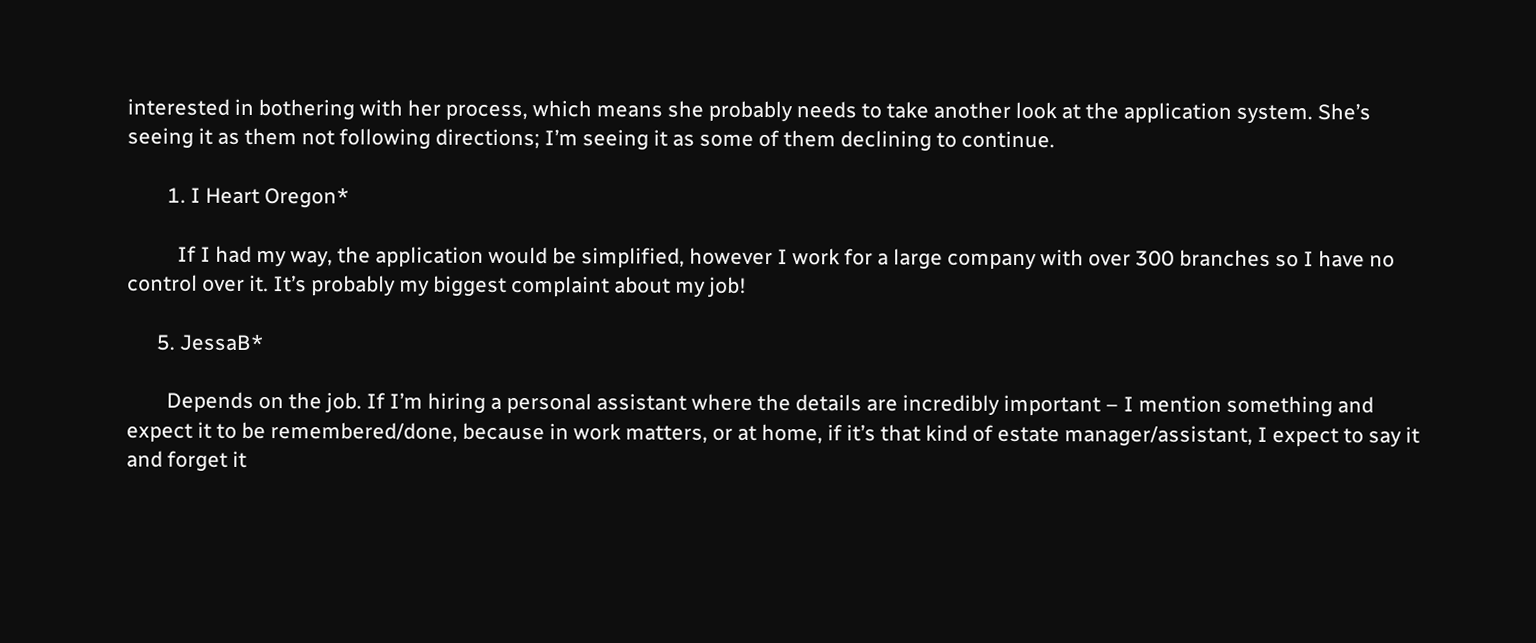interested in bothering with her process, which means she probably needs to take another look at the application system. She’s seeing it as them not following directions; I’m seeing it as some of them declining to continue.

        1. I Heart Oregon*

          If I had my way, the application would be simplified, however I work for a large company with over 300 branches so I have no control over it. It’s probably my biggest complaint about my job!

      5. JessaB*

        Depends on the job. If I’m hiring a personal assistant where the details are incredibly important – I mention something and expect it to be remembered/done, because in work matters, or at home, if it’s that kind of estate manager/assistant, I expect to say it and forget it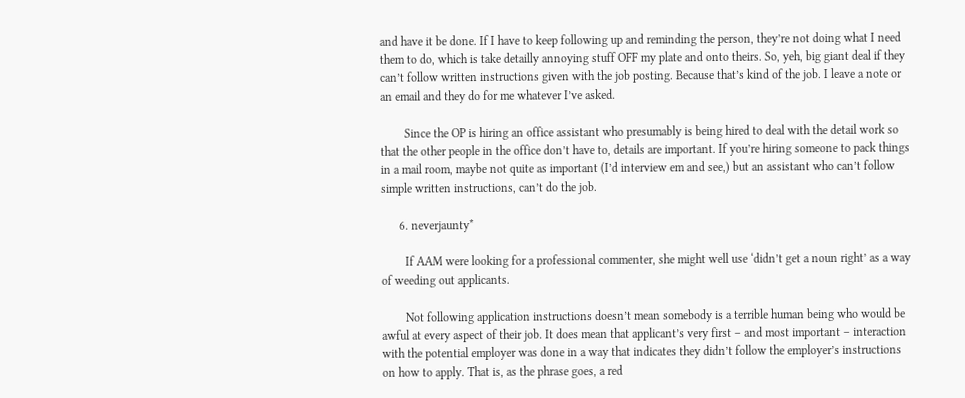and have it be done. If I have to keep following up and reminding the person, they’re not doing what I need them to do, which is take detailly annoying stuff OFF my plate and onto theirs. So, yeh, big giant deal if they can’t follow written instructions given with the job posting. Because that’s kind of the job. I leave a note or an email and they do for me whatever I’ve asked.

        Since the OP is hiring an office assistant who presumably is being hired to deal with the detail work so that the other people in the office don’t have to, details are important. If you’re hiring someone to pack things in a mail room, maybe not quite as important (I’d interview em and see,) but an assistant who can’t follow simple written instructions, can’t do the job.

      6. neverjaunty*

        If AAM were looking for a professional commenter, she might well use ‘didn’t get a noun right’ as a way of weeding out applicants.

        Not following application instructions doesn’t mean somebody is a terrible human being who would be awful at every aspect of their job. It does mean that applicant’s very first – and most important – interaction with the potential employer was done in a way that indicates they didn’t follow the employer’s instructions on how to apply. That is, as the phrase goes, a red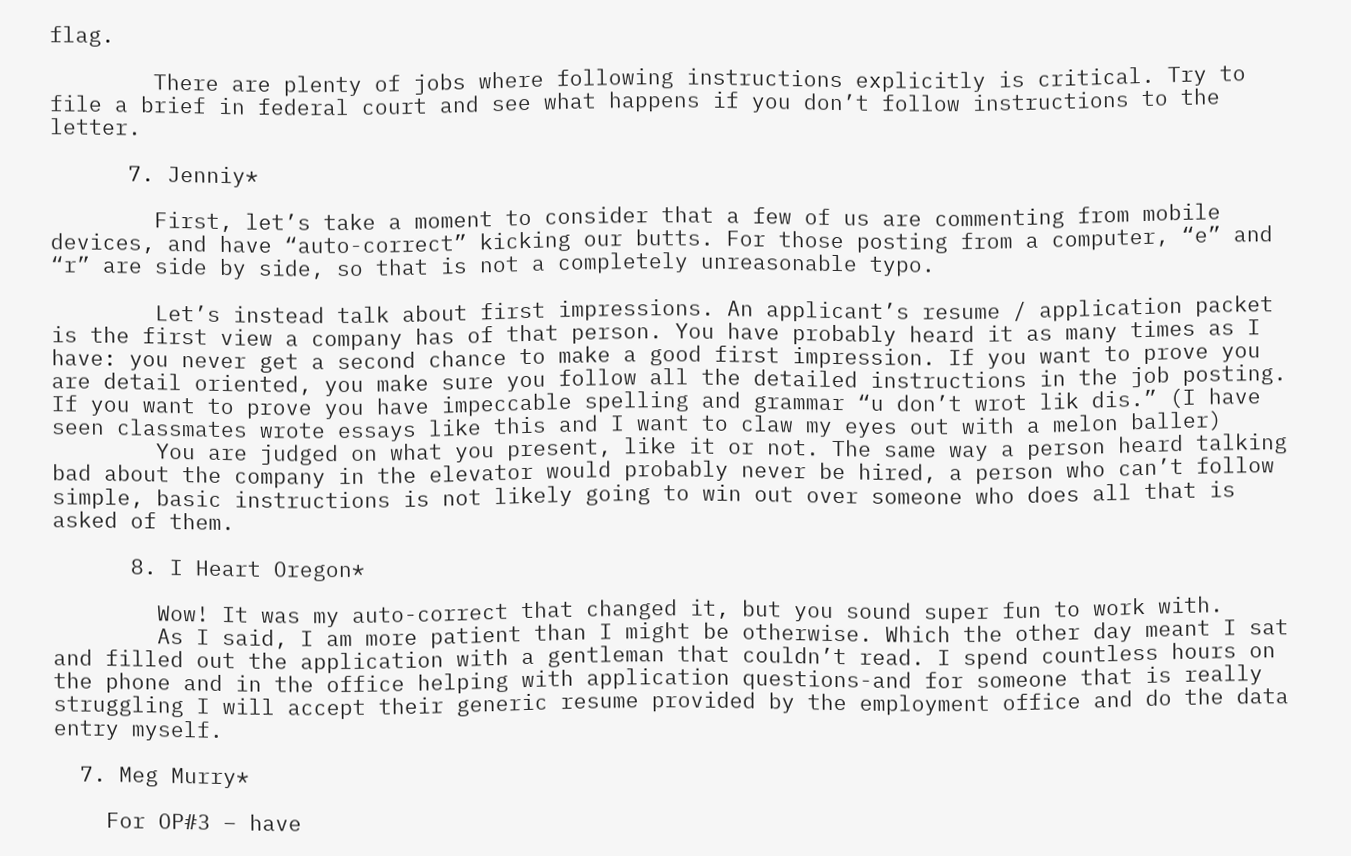flag.

        There are plenty of jobs where following instructions explicitly is critical. Try to file a brief in federal court and see what happens if you don’t follow instructions to the letter.

      7. Jenniy*

        First, let’s take a moment to consider that a few of us are commenting from mobile devices, and have “auto-correct” kicking our butts. For those posting from a computer, “e” and “r” are side by side, so that is not a completely unreasonable typo.

        Let’s instead talk about first impressions. An applicant’s resume / application packet is the first view a company has of that person. You have probably heard it as many times as I have: you never get a second chance to make a good first impression. If you want to prove you are detail oriented, you make sure you follow all the detailed instructions in the job posting. If you want to prove you have impeccable spelling and grammar “u don’t wrot lik dis.” (I have seen classmates wrote essays like this and I want to claw my eyes out with a melon baller)
        You are judged on what you present, like it or not. The same way a person heard talking bad about the company in the elevator would probably never be hired, a person who can’t follow simple, basic instructions is not likely going to win out over someone who does all that is asked of them.

      8. I Heart Oregon*

        Wow! It was my auto-correct that changed it, but you sound super fun to work with.
        As I said, I am more patient than I might be otherwise. Which the other day meant I sat and filled out the application with a gentleman that couldn’t read. I spend countless hours on the phone and in the office helping with application questions-and for someone that is really struggling I will accept their generic resume provided by the employment office and do the data entry myself.

  7. Meg Murry*

    For OP#3 – have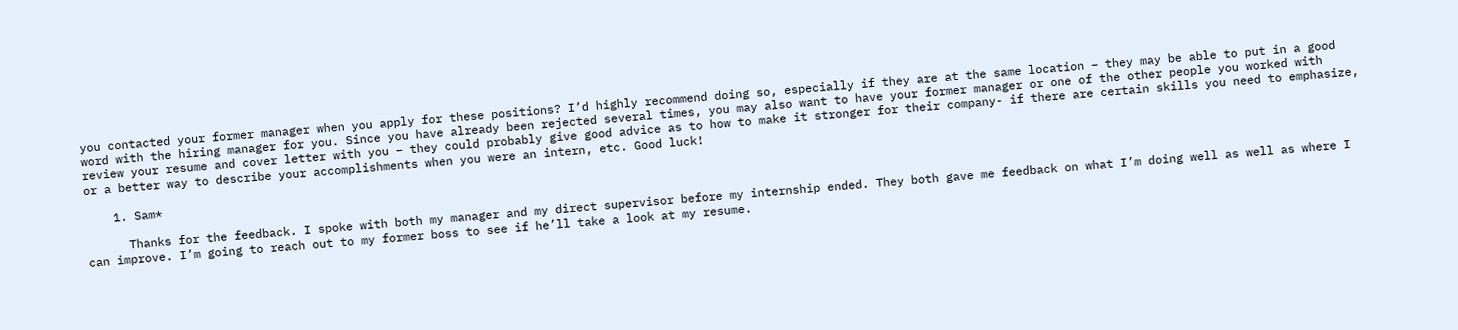you contacted your former manager when you apply for these positions? I’d highly recommend doing so, especially if they are at the same location – they may be able to put in a good word with the hiring manager for you. Since you have already been rejected several times, you may also want to have your former manager or one of the other people you worked with review your resume and cover letter with you – they could probably give good advice as to how to make it stronger for their company- if there are certain skills you need to emphasize, or a better way to describe your accomplishments when you were an intern, etc. Good luck!

    1. Sam*

      Thanks for the feedback. I spoke with both my manager and my direct supervisor before my internship ended. They both gave me feedback on what I’m doing well as well as where I can improve. I’m going to reach out to my former boss to see if he’ll take a look at my resume.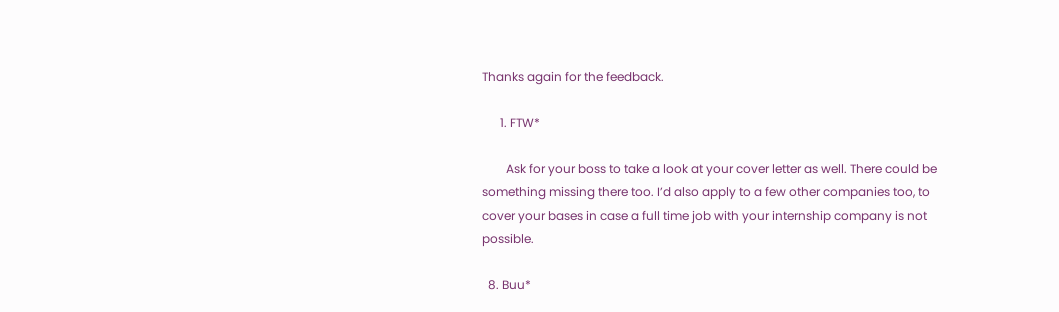Thanks again for the feedback.

      1. FTW*

        Ask for your boss to take a look at your cover letter as well. There could be something missing there too. I’d also apply to a few other companies too, to cover your bases in case a full time job with your internship company is not possible.

  8. Buu*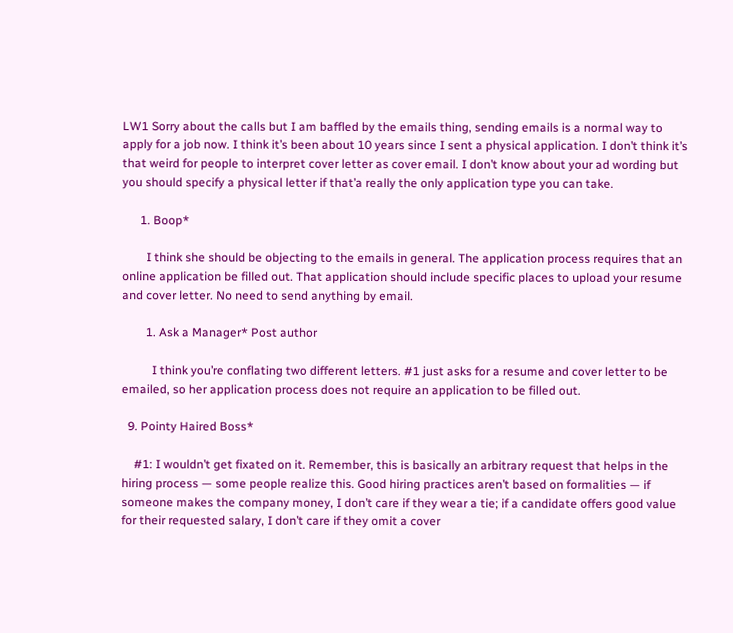LW1 Sorry about the calls but I am baffled by the emails thing, sending emails is a normal way to apply for a job now. I think it’s been about 10 years since I sent a physical application. I don’t think it’s that weird for people to interpret cover letter as cover email. I don’t know about your ad wording but you should specify a physical letter if that’a really the only application type you can take.

      1. Boop*

        I think she should be objecting to the emails in general. The application process requires that an online application be filled out. That application should include specific places to upload your resume and cover letter. No need to send anything by email.

        1. Ask a Manager* Post author

          I think you’re conflating two different letters. #1 just asks for a resume and cover letter to be emailed, so her application process does not require an application to be filled out.

  9. Pointy Haired Boss*

    #1: I wouldn’t get fixated on it. Remember, this is basically an arbitrary request that helps in the hiring process — some people realize this. Good hiring practices aren’t based on formalities — if someone makes the company money, I don’t care if they wear a tie; if a candidate offers good value for their requested salary, I don’t care if they omit a cover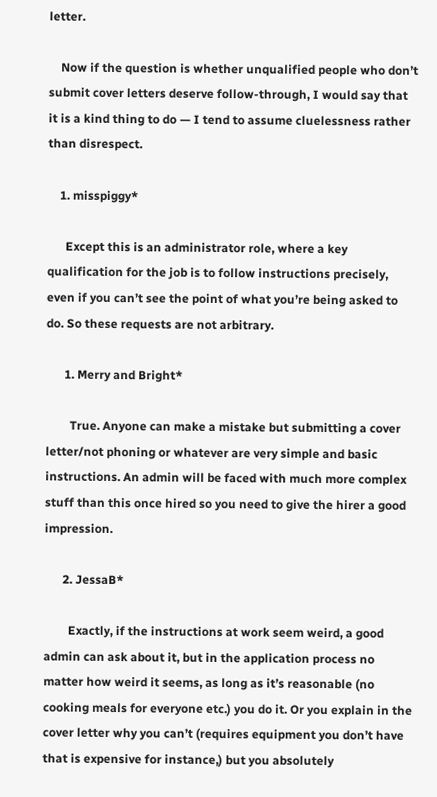letter.

    Now if the question is whether unqualified people who don’t submit cover letters deserve follow-through, I would say that it is a kind thing to do — I tend to assume cluelessness rather than disrespect.

    1. misspiggy*

      Except this is an administrator role, where a key qualification for the job is to follow instructions precisely, even if you can’t see the point of what you’re being asked to do. So these requests are not arbitrary.

      1. Merry and Bright*

        True. Anyone can make a mistake but submitting a cover letter/not phoning or whatever are very simple and basic instructions. An admin will be faced with much more complex stuff than this once hired so you need to give the hirer a good impression.

      2. JessaB*

        Exactly, if the instructions at work seem weird, a good admin can ask about it, but in the application process no matter how weird it seems, as long as it’s reasonable (no cooking meals for everyone etc.) you do it. Or you explain in the cover letter why you can’t (requires equipment you don’t have that is expensive for instance,) but you absolutely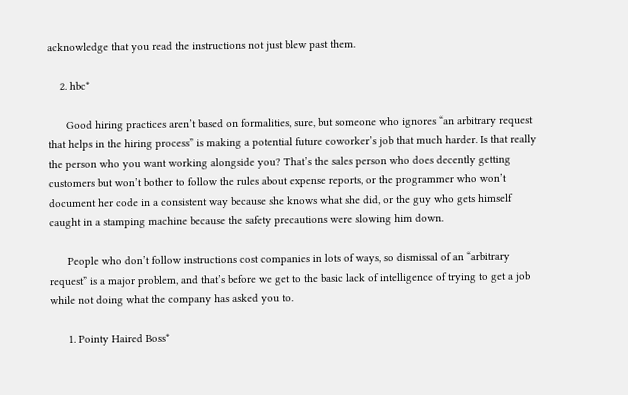acknowledge that you read the instructions not just blew past them.

    2. hbc*

      Good hiring practices aren’t based on formalities, sure, but someone who ignores “an arbitrary request that helps in the hiring process” is making a potential future coworker’s job that much harder. Is that really the person who you want working alongside you? That’s the sales person who does decently getting customers but won’t bother to follow the rules about expense reports, or the programmer who won’t document her code in a consistent way because she knows what she did, or the guy who gets himself caught in a stamping machine because the safety precautions were slowing him down.

      People who don’t follow instructions cost companies in lots of ways, so dismissal of an “arbitrary request” is a major problem, and that’s before we get to the basic lack of intelligence of trying to get a job while not doing what the company has asked you to.

      1. Pointy Haired Boss*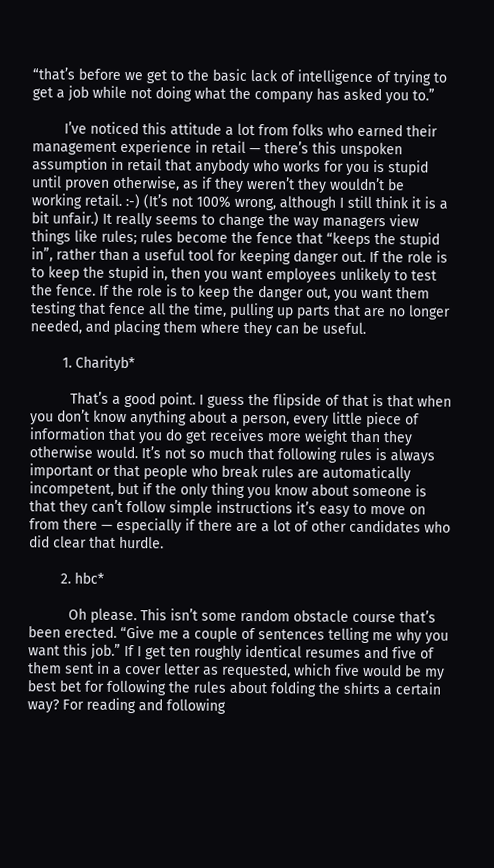“that’s before we get to the basic lack of intelligence of trying to get a job while not doing what the company has asked you to.”

        I’ve noticed this attitude a lot from folks who earned their management experience in retail — there’s this unspoken assumption in retail that anybody who works for you is stupid until proven otherwise, as if they weren’t they wouldn’t be working retail. :-) (It’s not 100% wrong, although I still think it is a bit unfair.) It really seems to change the way managers view things like rules; rules become the fence that “keeps the stupid in”, rather than a useful tool for keeping danger out. If the role is to keep the stupid in, then you want employees unlikely to test the fence. If the role is to keep the danger out, you want them testing that fence all the time, pulling up parts that are no longer needed, and placing them where they can be useful.

        1. Charityb*

          That’s a good point. I guess the flipside of that is that when you don’t know anything about a person, every little piece of information that you do get receives more weight than they otherwise would. It’s not so much that following rules is always important or that people who break rules are automatically incompetent, but if the only thing you know about someone is that they can’t follow simple instructions it’s easy to move on from there — especially if there are a lot of other candidates who did clear that hurdle.

        2. hbc*

          Oh please. This isn’t some random obstacle course that’s been erected. “Give me a couple of sentences telling me why you want this job.” If I get ten roughly identical resumes and five of them sent in a cover letter as requested, which five would be my best bet for following the rules about folding the shirts a certain way? For reading and following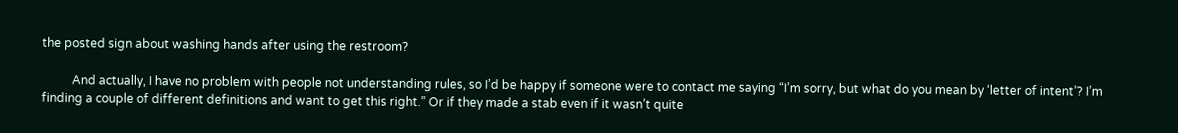the posted sign about washing hands after using the restroom?

          And actually, I have no problem with people not understanding rules, so I’d be happy if someone were to contact me saying “I’m sorry, but what do you mean by ‘letter of intent’? I’m finding a couple of different definitions and want to get this right.” Or if they made a stab even if it wasn’t quite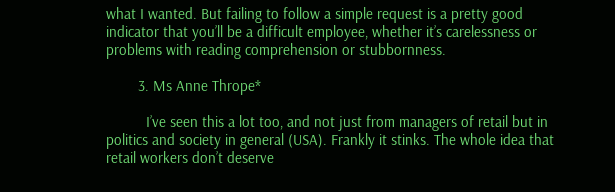what I wanted. But failing to follow a simple request is a pretty good indicator that you’ll be a difficult employee, whether it’s carelessness or problems with reading comprehension or stubbornness.

        3. Ms Anne Thrope*

          I’ve seen this a lot too, and not just from managers of retail but in politics and society in general (USA). Frankly it stinks. The whole idea that retail workers don’t deserve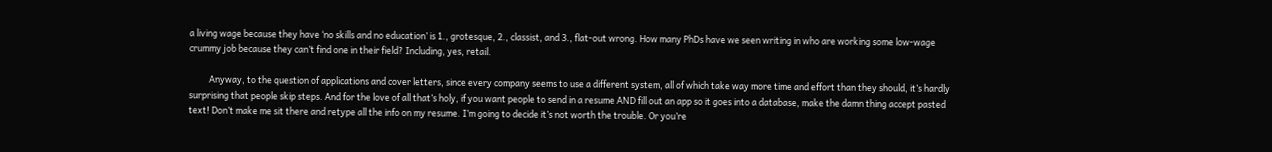a living wage because they have ‘no skills and no education’ is 1., grotesque, 2., classist, and 3., flat-out wrong. How many PhDs have we seen writing in who are working some low-wage crummy job because they can’t find one in their field? Including, yes, retail.

          Anyway, to the question of applications and cover letters, since every company seems to use a different system, all of which take way more time and effort than they should, it’s hardly surprising that people skip steps. And for the love of all that’s holy, if you want people to send in a resume AND fill out an app so it goes into a database, make the damn thing accept pasted text! Don’t make me sit there and retype all the info on my resume. I’m going to decide it’s not worth the trouble. Or you’re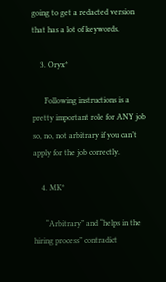going to get a redacted version that has a lot of keywords.

    3. Oryx*

      Following instructions is a pretty important role for ANY job so, no, not arbitrary if you can’t apply for the job correctly.

    4. MK*

      “Arbitrary” and “helps in the hiring process” contradict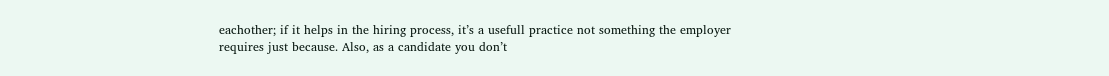eachother; if it helps in the hiring process, it’s a usefull practice not something the employer requires just because. Also, as a candidate you don’t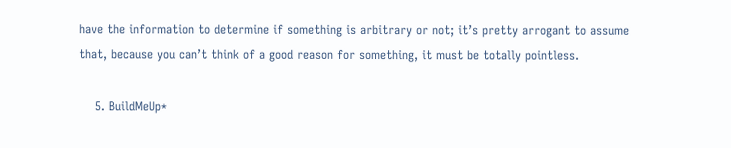have the information to determine if something is arbitrary or not; it’s pretty arrogant to assume that, because you can’t think of a good reason for something, it must be totally pointless.

    5. BuildMeUp*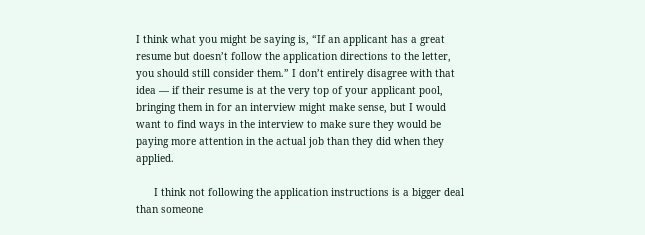I think what you might be saying is, “If an applicant has a great resume but doesn’t follow the application directions to the letter, you should still consider them.” I don’t entirely disagree with that idea — if their resume is at the very top of your applicant pool, bringing them in for an interview might make sense, but I would want to find ways in the interview to make sure they would be paying more attention in the actual job than they did when they applied.

      I think not following the application instructions is a bigger deal than someone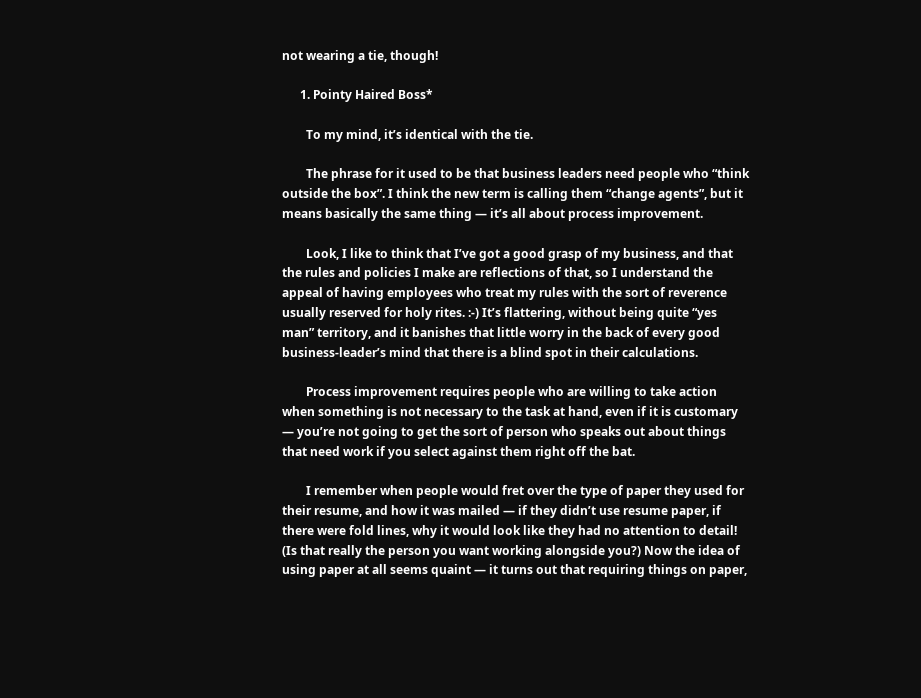not wearing a tie, though!

      1. Pointy Haired Boss*

        To my mind, it’s identical with the tie.

        The phrase for it used to be that business leaders need people who “think outside the box”. I think the new term is calling them “change agents”, but it means basically the same thing — it’s all about process improvement.

        Look, I like to think that I’ve got a good grasp of my business, and that the rules and policies I make are reflections of that, so I understand the appeal of having employees who treat my rules with the sort of reverence usually reserved for holy rites. :-) It’s flattering, without being quite “yes man” territory, and it banishes that little worry in the back of every good business-leader’s mind that there is a blind spot in their calculations.

        Process improvement requires people who are willing to take action when something is not necessary to the task at hand, even if it is customary — you’re not going to get the sort of person who speaks out about things that need work if you select against them right off the bat.

        I remember when people would fret over the type of paper they used for their resume, and how it was mailed — if they didn’t use resume paper, if there were fold lines, why it would look like they had no attention to detail! (Is that really the person you want working alongside you?) Now the idea of using paper at all seems quaint — it turns out that requiring things on paper,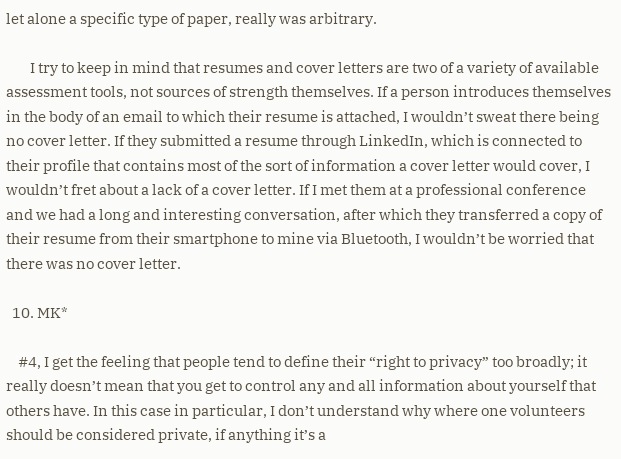let alone a specific type of paper, really was arbitrary.

        I try to keep in mind that resumes and cover letters are two of a variety of available assessment tools, not sources of strength themselves. If a person introduces themselves in the body of an email to which their resume is attached, I wouldn’t sweat there being no cover letter. If they submitted a resume through LinkedIn, which is connected to their profile that contains most of the sort of information a cover letter would cover, I wouldn’t fret about a lack of a cover letter. If I met them at a professional conference and we had a long and interesting conversation, after which they transferred a copy of their resume from their smartphone to mine via Bluetooth, I wouldn’t be worried that there was no cover letter.

  10. MK*

    #4, I get the feeling that people tend to define their “right to privacy” too broadly; it really doesn’t mean that you get to control any and all information about yourself that others have. In this case in particular, I don’t understand why where one volunteers should be considered private, if anything it’s a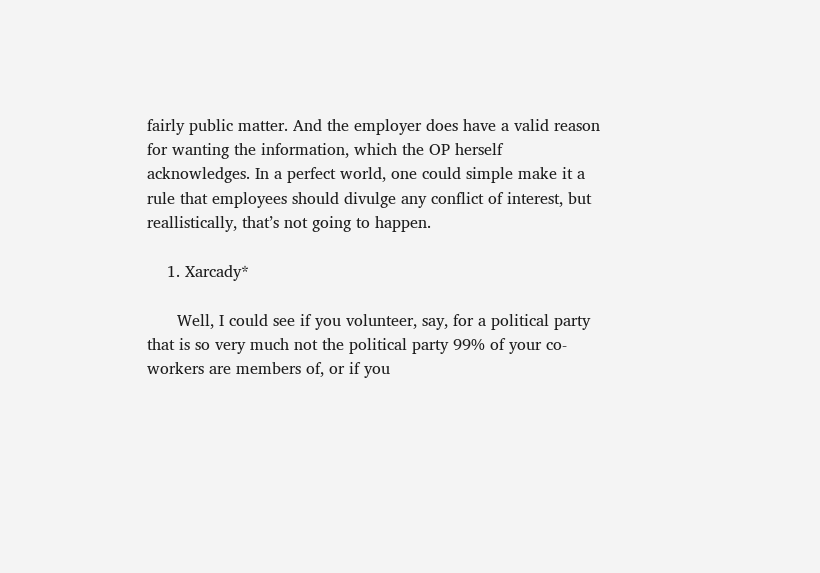fairly public matter. And the employer does have a valid reason for wanting the information, which the OP herself acknowledges. In a perfect world, one could simple make it a rule that employees should divulge any conflict of interest, but reallistically, that’s not going to happen.

    1. Xarcady*

      Well, I could see if you volunteer, say, for a political party that is so very much not the political party 99% of your co-workers are members of, or if you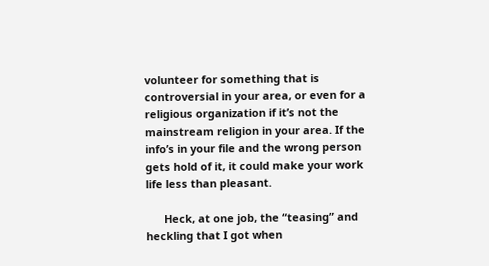volunteer for something that is controversial in your area, or even for a religious organization if it’s not the mainstream religion in your area. If the info’s in your file and the wrong person gets hold of it, it could make your work life less than pleasant.

      Heck, at one job, the “teasing” and heckling that I got when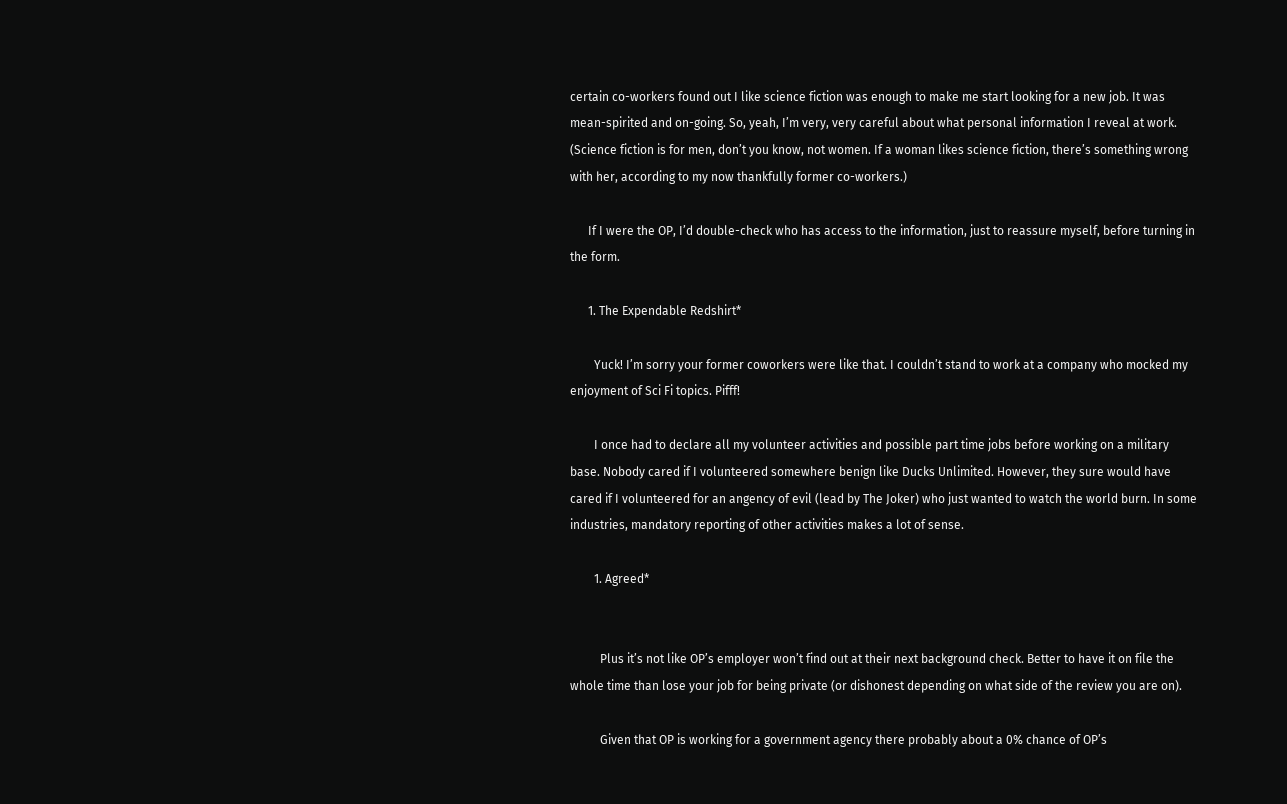certain co-workers found out I like science fiction was enough to make me start looking for a new job. It was mean-spirited and on-going. So, yeah, I’m very, very careful about what personal information I reveal at work. (Science fiction is for men, don’t you know, not women. If a woman likes science fiction, there’s something wrong with her, according to my now thankfully former co-workers.)

      If I were the OP, I’d double-check who has access to the information, just to reassure myself, before turning in the form.

      1. The Expendable Redshirt*

        Yuck! I’m sorry your former coworkers were like that. I couldn’t stand to work at a company who mocked my enjoyment of Sci Fi topics. Pifff!

        I once had to declare all my volunteer activities and possible part time jobs before working on a military base. Nobody cared if I volunteered somewhere benign like Ducks Unlimited. However, they sure would have cared if I volunteered for an angency of evil (lead by The Joker) who just wanted to watch the world burn. In some industries, mandatory reporting of other activities makes a lot of sense.

        1. Agreed*


          Plus it’s not like OP’s employer won’t find out at their next background check. Better to have it on file the whole time than lose your job for being private (or dishonest depending on what side of the review you are on).

          Given that OP is working for a government agency there probably about a 0% chance of OP’s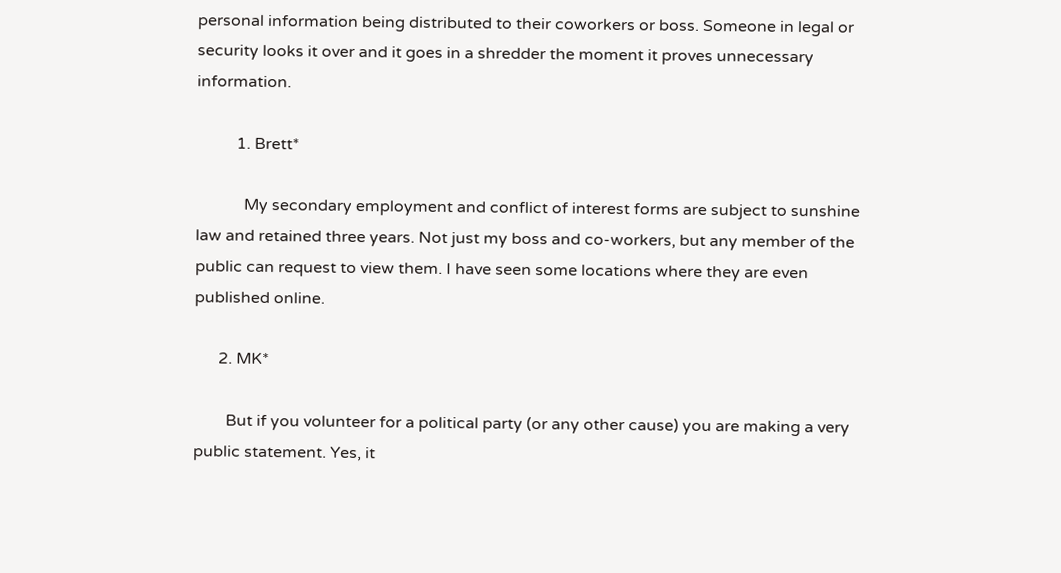personal information being distributed to their coworkers or boss. Someone in legal or security looks it over and it goes in a shredder the moment it proves unnecessary information.

          1. Brett*

            My secondary employment and conflict of interest forms are subject to sunshine law and retained three years. Not just my boss and co-workers, but any member of the public can request to view them. I have seen some locations where they are even published online.

      2. MK*

        But if you volunteer for a political party (or any other cause) you are making a very public statement. Yes, it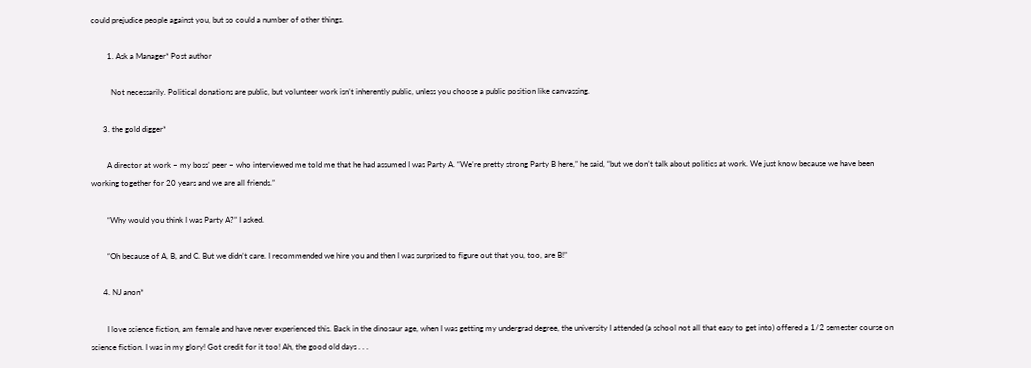could prejudice people against you, but so could a number of other things.

        1. Ask a Manager* Post author

          Not necessarily. Political donations are public, but volunteer work isn’t inherently public, unless you choose a public position like canvassing.

      3. the gold digger*

        A director at work – my boss’ peer – who interviewed me told me that he had assumed I was Party A. “We’re pretty strong Party B here,” he said, “but we don’t talk about politics at work. We just know because we have been working together for 20 years and we are all friends.”

        “Why would you think I was Party A?” I asked.

        “Oh because of A, B, and C. But we didn’t care. I recommended we hire you and then I was surprised to figure out that you, too, are B!”

      4. NJ anon*

        I love science fiction, am female and have never experienced this. Back in the dinosaur age, when I was getting my undergrad degree, the university I attended (a school not all that easy to get into) offered a 1/2 semester course on science fiction. I was in my glory! Got credit for it too! Ah, the good old days . . .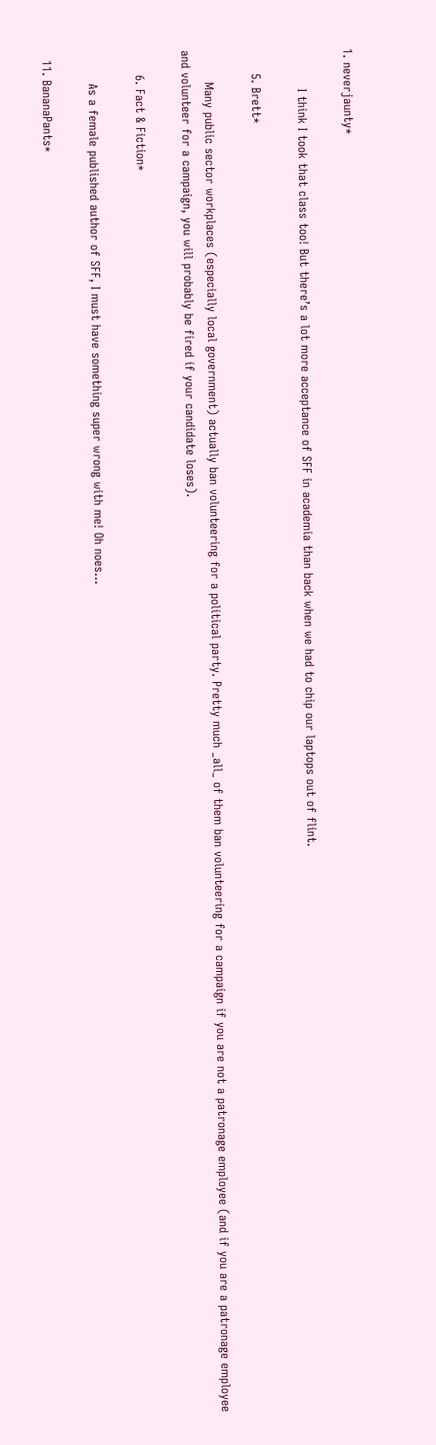1. neverjaunty*

          I think I took that class too! But there’s a lot more acceptance of SFF in academia than back when we had to chip our laptops out of flint.

      5. Brett*

        Many public sector workplaces (especially local government) actually ban volunteering for a political party. Pretty much _all_ of them ban volunteering for a campaign if you are not a patronage employee (and if you are a patronage employee and volunteer for a campaign, you will probably be fired if your candidate loses).

      6. Fact & Fiction*

        As a female published author of SFF, I must have something super wrong with me! Oh noes…

  11. BananaPants*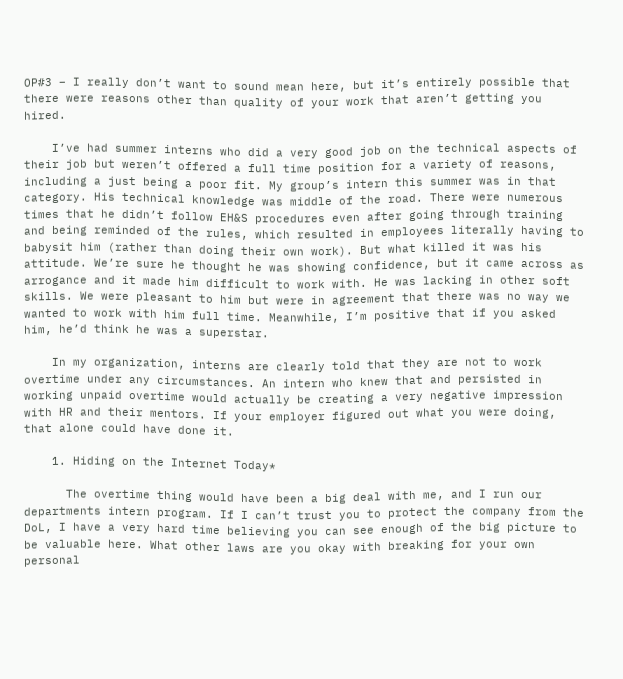OP#3 – I really don’t want to sound mean here, but it’s entirely possible that there were reasons other than quality of your work that aren’t getting you hired.

    I’ve had summer interns who did a very good job on the technical aspects of their job but weren’t offered a full time position for a variety of reasons, including a just being a poor fit. My group’s intern this summer was in that category. His technical knowledge was middle of the road. There were numerous times that he didn’t follow EH&S procedures even after going through training and being reminded of the rules, which resulted in employees literally having to babysit him (rather than doing their own work). But what killed it was his attitude. We’re sure he thought he was showing confidence, but it came across as arrogance and it made him difficult to work with. He was lacking in other soft skills. We were pleasant to him but were in agreement that there was no way we wanted to work with him full time. Meanwhile, I’m positive that if you asked him, he’d think he was a superstar.

    In my organization, interns are clearly told that they are not to work overtime under any circumstances. An intern who knew that and persisted in working unpaid overtime would actually be creating a very negative impression with HR and their mentors. If your employer figured out what you were doing, that alone could have done it.

    1. Hiding on the Internet Today*

      The overtime thing would have been a big deal with me, and I run our departments intern program. If I can’t trust you to protect the company from the DoL, I have a very hard time believing you can see enough of the big picture to be valuable here. What other laws are you okay with breaking for your own personal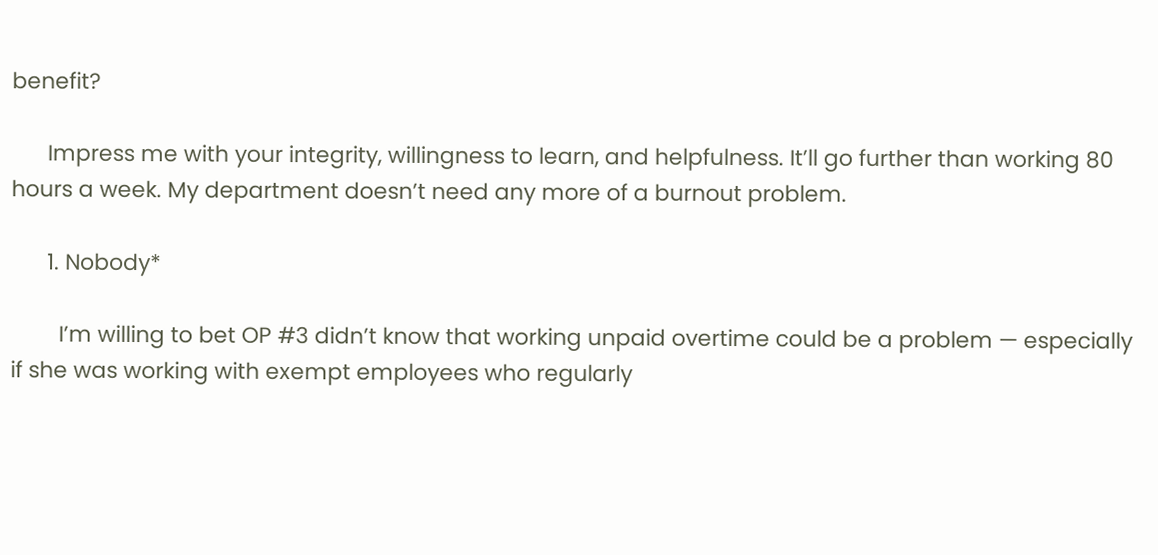benefit?

      Impress me with your integrity, willingness to learn, and helpfulness. It’ll go further than working 80 hours a week. My department doesn’t need any more of a burnout problem.

      1. Nobody*

        I’m willing to bet OP #3 didn’t know that working unpaid overtime could be a problem — especially if she was working with exempt employees who regularly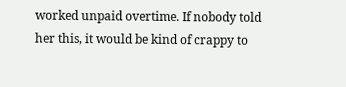worked unpaid overtime. If nobody told her this, it would be kind of crappy to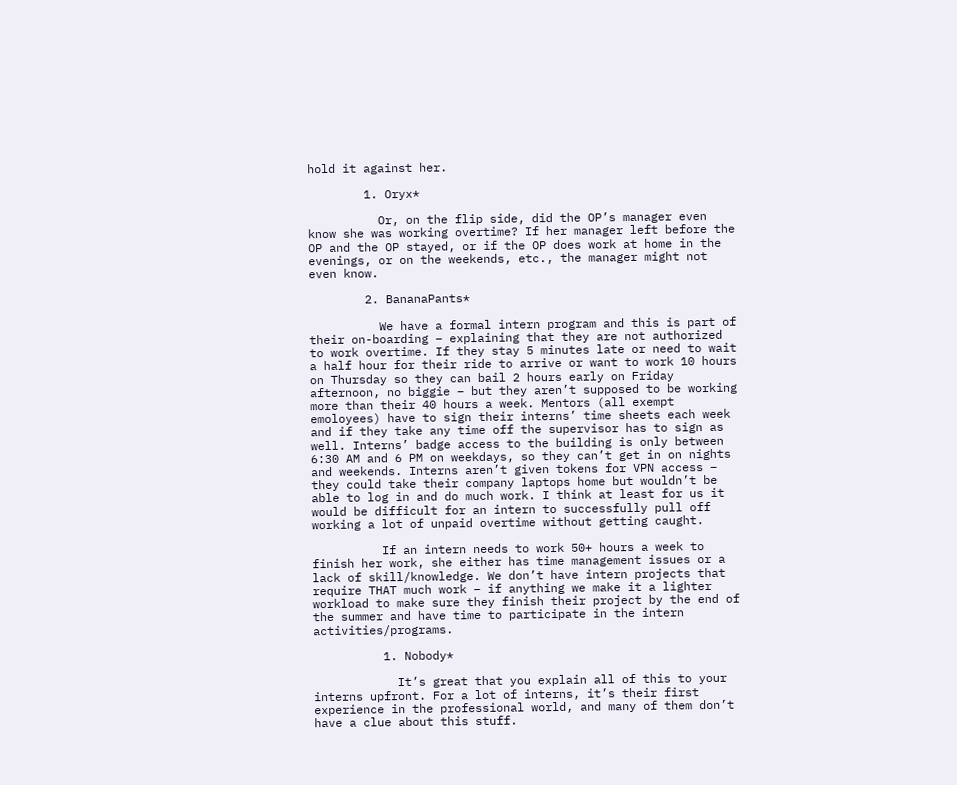hold it against her.

        1. Oryx*

          Or, on the flip side, did the OP’s manager even know she was working overtime? If her manager left before the OP and the OP stayed, or if the OP does work at home in the evenings, or on the weekends, etc., the manager might not even know.

        2. BananaPants*

          We have a formal intern program and this is part of their on-boarding – explaining that they are not authorized to work overtime. If they stay 5 minutes late or need to wait a half hour for their ride to arrive or want to work 10 hours on Thursday so they can bail 2 hours early on Friday afternoon, no biggie – but they aren’t supposed to be working more than their 40 hours a week. Mentors (all exempt emoloyees) have to sign their interns’ time sheets each week and if they take any time off the supervisor has to sign as well. Interns’ badge access to the building is only between 6:30 AM and 6 PM on weekdays, so they can’t get in on nights and weekends. Interns aren’t given tokens for VPN access – they could take their company laptops home but wouldn’t be able to log in and do much work. I think at least for us it would be difficult for an intern to successfully pull off working a lot of unpaid overtime without getting caught.

          If an intern needs to work 50+ hours a week to finish her work, she either has time management issues or a lack of skill/knowledge. We don’t have intern projects that require THAT much work – if anything we make it a lighter workload to make sure they finish their project by the end of the summer and have time to participate in the intern activities/programs.

          1. Nobody*

            It’s great that you explain all of this to your interns upfront. For a lot of interns, it’s their first experience in the professional world, and many of them don’t have a clue about this stuff.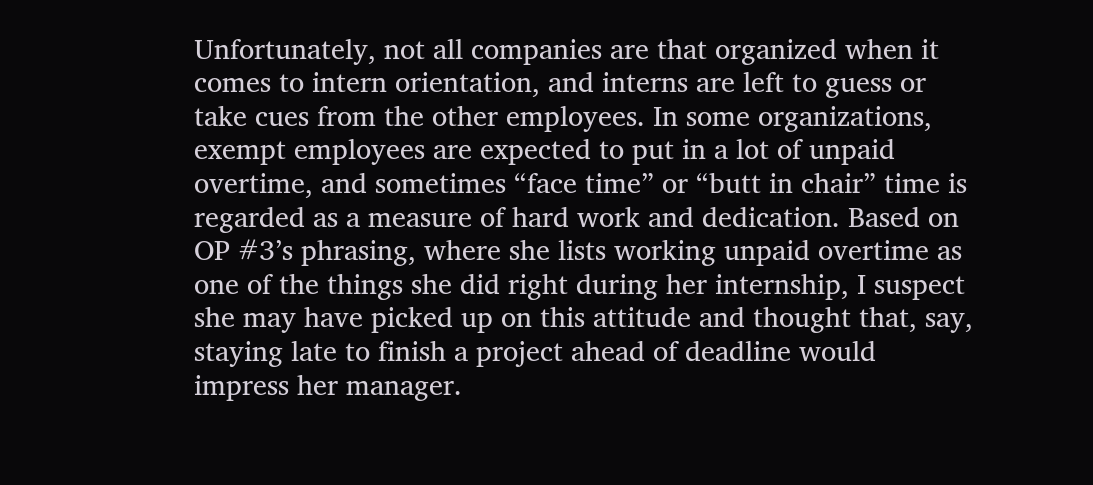Unfortunately, not all companies are that organized when it comes to intern orientation, and interns are left to guess or take cues from the other employees. In some organizations, exempt employees are expected to put in a lot of unpaid overtime, and sometimes “face time” or “butt in chair” time is regarded as a measure of hard work and dedication. Based on OP #3’s phrasing, where she lists working unpaid overtime as one of the things she did right during her internship, I suspect she may have picked up on this attitude and thought that, say, staying late to finish a project ahead of deadline would impress her manager.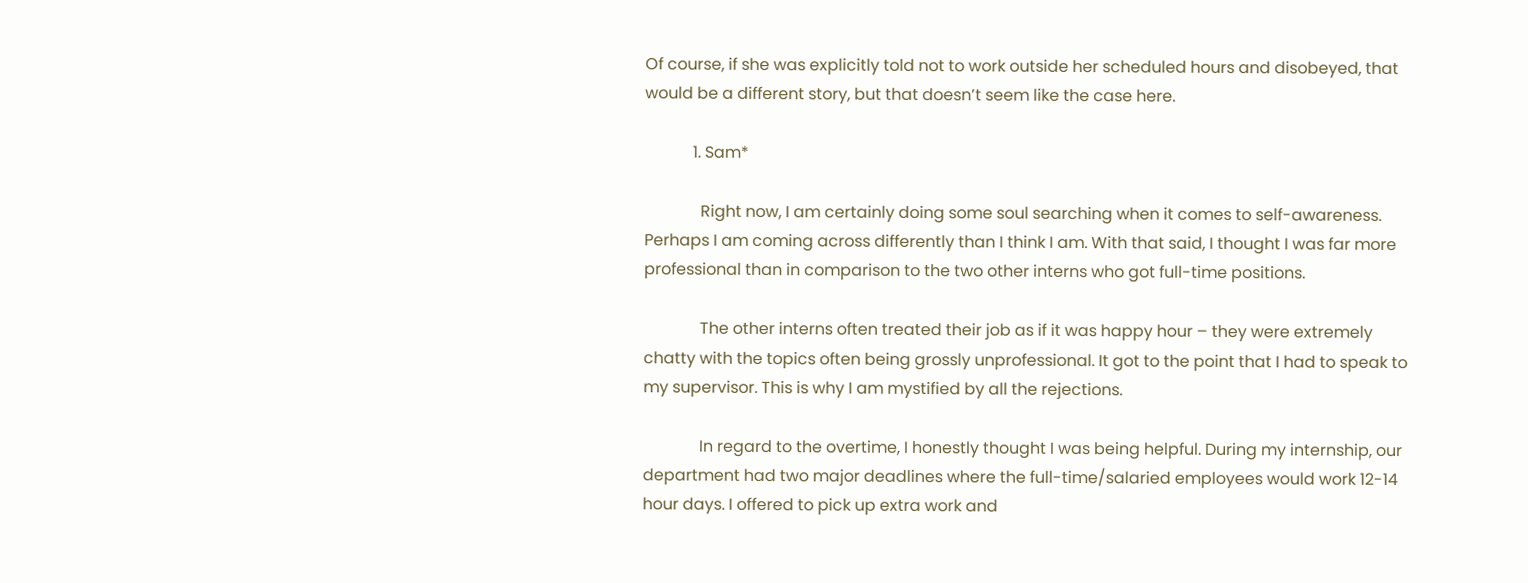Of course, if she was explicitly told not to work outside her scheduled hours and disobeyed, that would be a different story, but that doesn’t seem like the case here.

            1. Sam*

              Right now, I am certainly doing some soul searching when it comes to self-awareness. Perhaps I am coming across differently than I think I am. With that said, I thought I was far more professional than in comparison to the two other interns who got full-time positions.

              The other interns often treated their job as if it was happy hour – they were extremely chatty with the topics often being grossly unprofessional. It got to the point that I had to speak to my supervisor. This is why I am mystified by all the rejections.

              In regard to the overtime, I honestly thought I was being helpful. During my internship, our department had two major deadlines where the full-time/salaried employees would work 12-14 hour days. I offered to pick up extra work and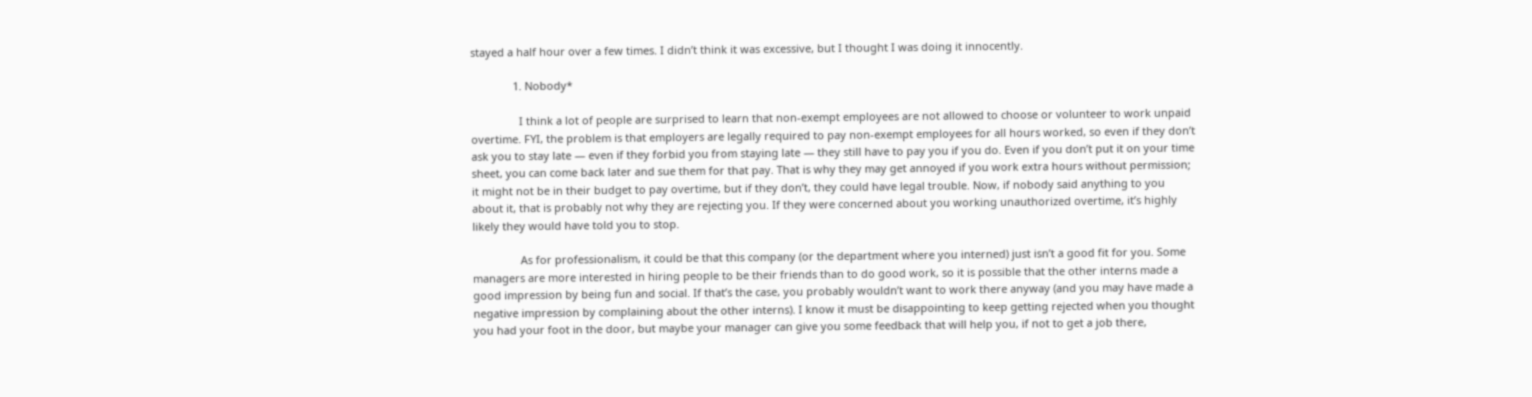stayed a half hour over a few times. I didn’t think it was excessive, but I thought I was doing it innocently.

              1. Nobody*

                I think a lot of people are surprised to learn that non-exempt employees are not allowed to choose or volunteer to work unpaid overtime. FYI, the problem is that employers are legally required to pay non-exempt employees for all hours worked, so even if they don’t ask you to stay late — even if they forbid you from staying late — they still have to pay you if you do. Even if you don’t put it on your time sheet, you can come back later and sue them for that pay. That is why they may get annoyed if you work extra hours without permission; it might not be in their budget to pay overtime, but if they don’t, they could have legal trouble. Now, if nobody said anything to you about it, that is probably not why they are rejecting you. If they were concerned about you working unauthorized overtime, it’s highly likely they would have told you to stop.

                As for professionalism, it could be that this company (or the department where you interned) just isn’t a good fit for you. Some managers are more interested in hiring people to be their friends than to do good work, so it is possible that the other interns made a good impression by being fun and social. If that’s the case, you probably wouldn’t want to work there anyway (and you may have made a negative impression by complaining about the other interns). I know it must be disappointing to keep getting rejected when you thought you had your foot in the door, but maybe your manager can give you some feedback that will help you, if not to get a job there,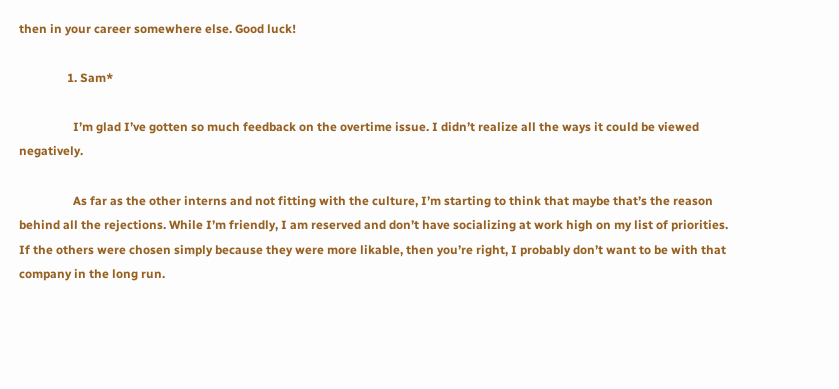then in your career somewhere else. Good luck!

                1. Sam*

                  I’m glad I’ve gotten so much feedback on the overtime issue. I didn’t realize all the ways it could be viewed negatively.

                  As far as the other interns and not fitting with the culture, I’m starting to think that maybe that’s the reason behind all the rejections. While I’m friendly, I am reserved and don’t have socializing at work high on my list of priorities. If the others were chosen simply because they were more likable, then you’re right, I probably don’t want to be with that company in the long run.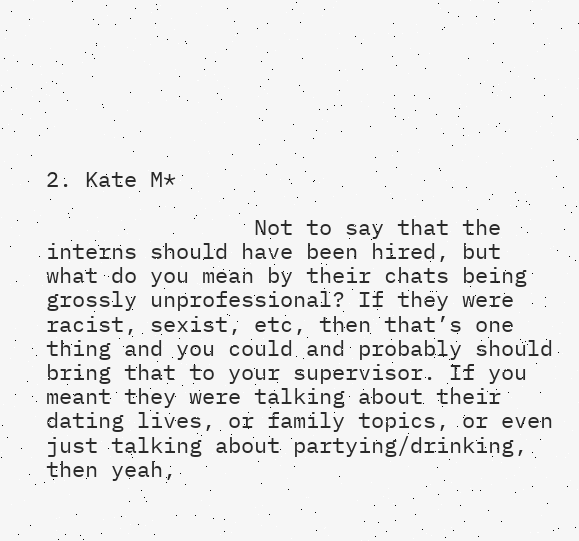2. Kate M*

                Not to say that the interns should have been hired, but what do you mean by their chats being grossly unprofessional? If they were racist, sexist, etc, then that’s one thing and you could and probably should bring that to your supervisor. If you meant they were talking about their dating lives, or family topics, or even just talking about partying/drinking, then yeah,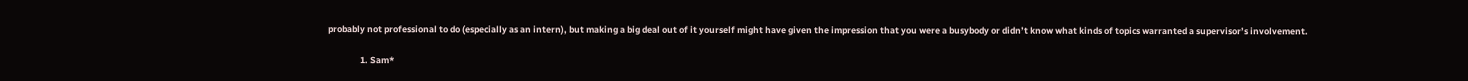probably not professional to do (especially as an intern), but making a big deal out of it yourself might have given the impression that you were a busybody or didn’t know what kinds of topics warranted a supervisor’s involvement.

                1. Sam*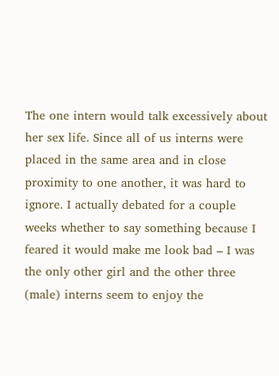The one intern would talk excessively about her sex life. Since all of us interns were placed in the same area and in close proximity to one another, it was hard to ignore. I actually debated for a couple weeks whether to say something because I feared it would make me look bad – I was the only other girl and the other three (male) interns seem to enjoy the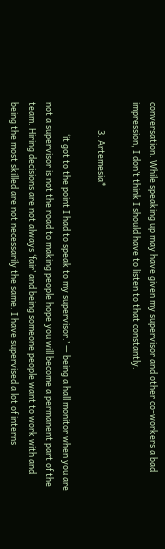conversation. While speaking up may have given my supervisor and other co-workers a bad impression, I don’t think I should have to listen to that constantly.

              3. Artemesia*

                ‘it got to the point I had to speak to my supervisor.’ — being a hall monitor when you are not a supervisor is not the road to making people hope you will become a permanent part of the team. Hiring decisions are not always ‘fair’ and being someone people want to work with and being the most skilled are not necessarily the same. I have supervised a lot of interns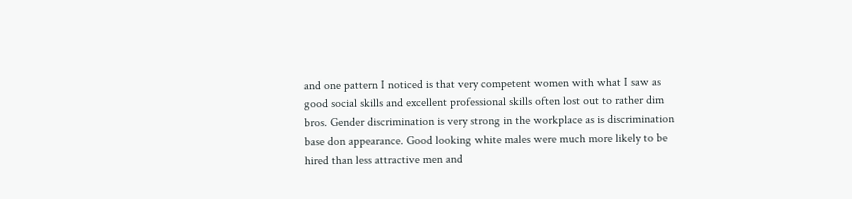and one pattern I noticed is that very competent women with what I saw as good social skills and excellent professional skills often lost out to rather dim bros. Gender discrimination is very strong in the workplace as is discrimination base don appearance. Good looking white males were much more likely to be hired than less attractive men and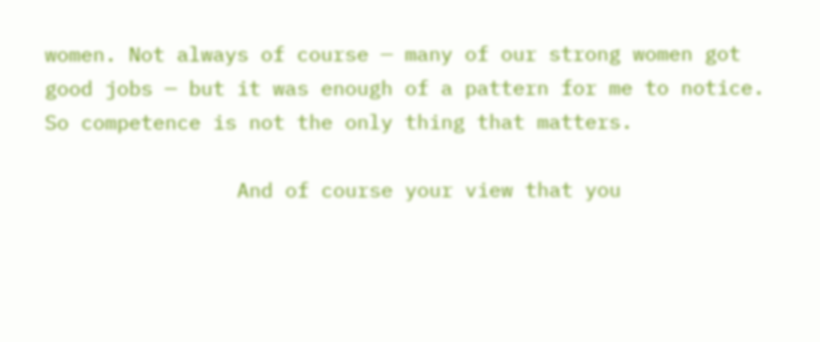women. Not always of course — many of our strong women got good jobs — but it was enough of a pattern for me to notice. So competence is not the only thing that matters.

                And of course your view that you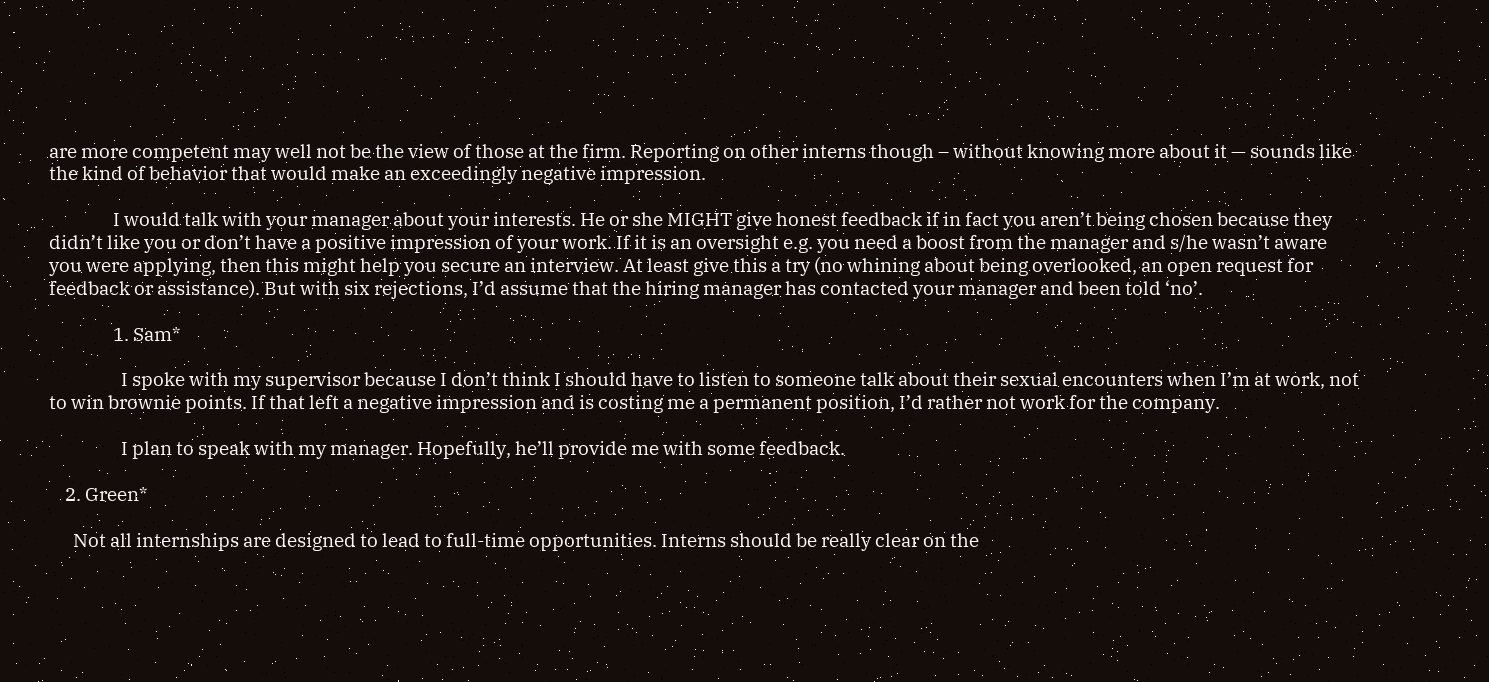are more competent may well not be the view of those at the firm. Reporting on other interns though – without knowing more about it — sounds like the kind of behavior that would make an exceedingly negative impression.

                I would talk with your manager about your interests. He or she MIGHT give honest feedback if in fact you aren’t being chosen because they didn’t like you or don’t have a positive impression of your work. If it is an oversight e.g. you need a boost from the manager and s/he wasn’t aware you were applying, then this might help you secure an interview. At least give this a try (no whining about being overlooked, an open request for feedback or assistance). But with six rejections, I’d assume that the hiring manager has contacted your manager and been told ‘no’.

                1. Sam*

                  I spoke with my supervisor because I don’t think I should have to listen to someone talk about their sexual encounters when I’m at work, not to win brownie points. If that left a negative impression and is costing me a permanent position, I’d rather not work for the company.

                  I plan to speak with my manager. Hopefully, he’ll provide me with some feedback.

    2. Green*

      Not all internships are designed to lead to full-time opportunities. Interns should be really clear on the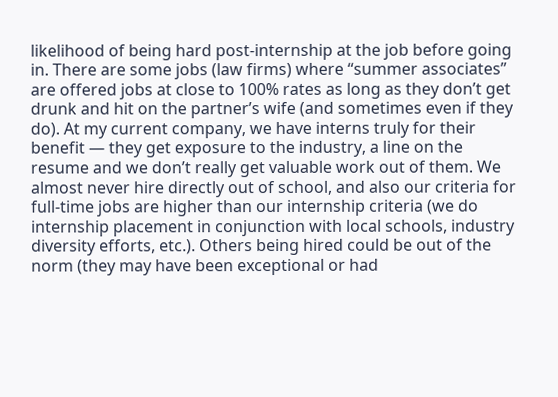likelihood of being hard post-internship at the job before going in. There are some jobs (law firms) where “summer associates” are offered jobs at close to 100% rates as long as they don’t get drunk and hit on the partner’s wife (and sometimes even if they do). At my current company, we have interns truly for their benefit — they get exposure to the industry, a line on the resume and we don’t really get valuable work out of them. We almost never hire directly out of school, and also our criteria for full-time jobs are higher than our internship criteria (we do internship placement in conjunction with local schools, industry diversity efforts, etc.). Others being hired could be out of the norm (they may have been exceptional or had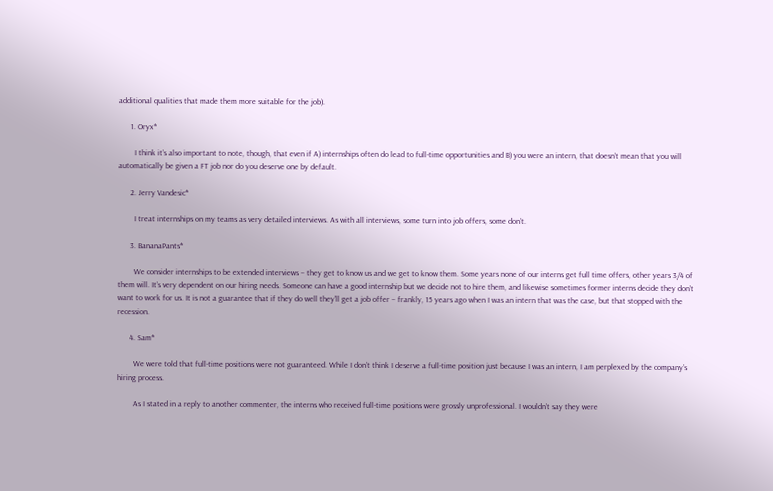additional qualities that made them more suitable for the job).

      1. Oryx*

        I think it’s also important to note, though, that even if A) internships often do lead to full-time opportunities and B) you were an intern, that doesn’t mean that you will automatically be given a FT job nor do you deserve one by default.

      2. Jerry Vandesic*

        I treat internships on my teams as very detailed interviews. As with all interviews, some turn into job offers, some don’t.

      3. BananaPants*

        We consider internships to be extended interviews – they get to know us and we get to know them. Some years none of our interns get full time offers, other years 3/4 of them will. It’s very dependent on our hiring needs. Someone can have a good internship but we decide not to hire them, and likewise sometimes former interns decide they don’t want to work for us. It is not a guarantee that if they do well they’ll get a job offer – frankly, 15 years ago when I was an intern that was the case, but that stopped with the recession.

      4. Sam*

        We were told that full-time positions were not guaranteed. While I don’t think I deserve a full-time position just because I was an intern, I am perplexed by the company’s hiring process.

        As I stated in a reply to another commenter, the interns who received full-time positions were grossly unprofessional. I wouldn’t say they were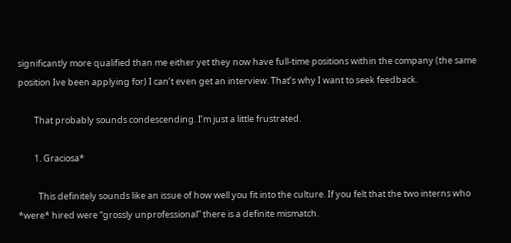significantly more qualified than me either yet they now have full-time positions within the company (the same position Ive been applying for) I can’t even get an interview. That’s why I want to seek feedback.

        That probably sounds condescending. I’m just a little frustrated.

        1. Graciosa*

          This definitely sounds like an issue of how well you fit into the culture. If you felt that the two interns who *were* hired were “grossly unprofessional” there is a definite mismatch.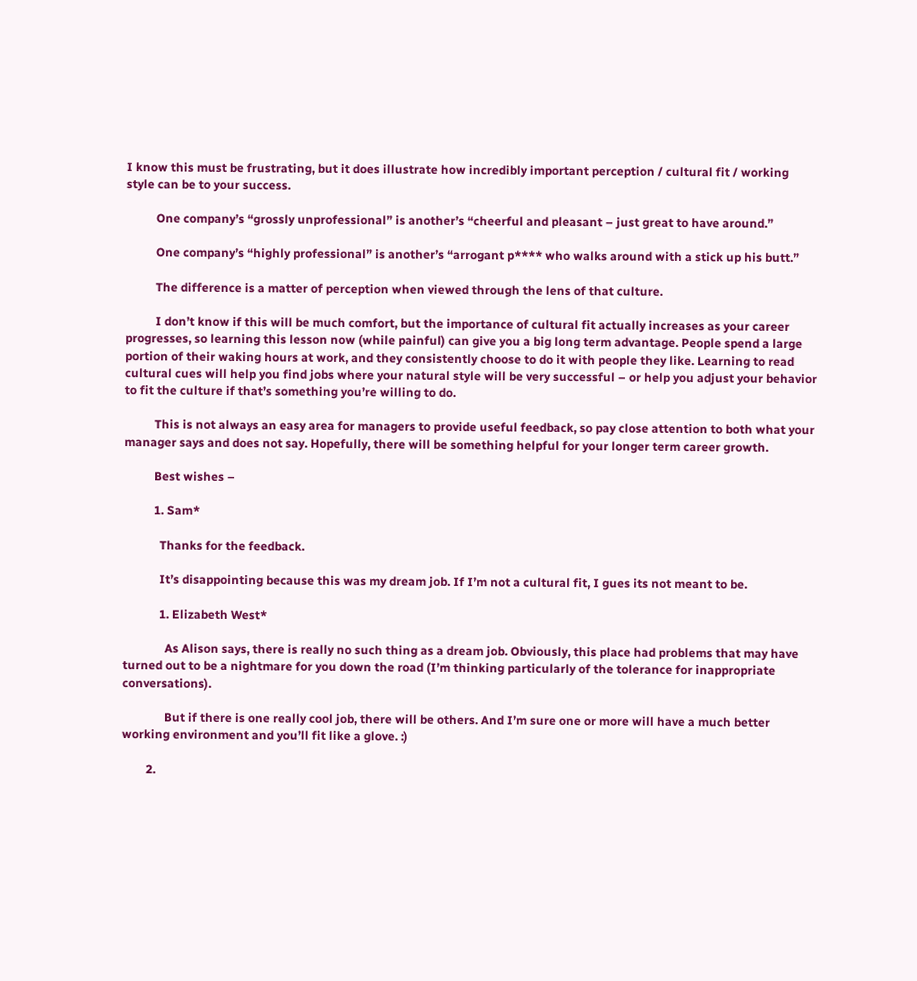I know this must be frustrating, but it does illustrate how incredibly important perception / cultural fit / working style can be to your success.

          One company’s “grossly unprofessional” is another’s “cheerful and pleasant – just great to have around.”

          One company’s “highly professional” is another’s “arrogant p**** who walks around with a stick up his butt.”

          The difference is a matter of perception when viewed through the lens of that culture.

          I don’t know if this will be much comfort, but the importance of cultural fit actually increases as your career progresses, so learning this lesson now (while painful) can give you a big long term advantage. People spend a large portion of their waking hours at work, and they consistently choose to do it with people they like. Learning to read cultural cues will help you find jobs where your natural style will be very successful – or help you adjust your behavior to fit the culture if that’s something you’re willing to do.

          This is not always an easy area for managers to provide useful feedback, so pay close attention to both what your manager says and does not say. Hopefully, there will be something helpful for your longer term career growth.

          Best wishes –

          1. Sam*

            Thanks for the feedback.

            It’s disappointing because this was my dream job. If I’m not a cultural fit, I gues its not meant to be.

            1. Elizabeth West*

              As Alison says, there is really no such thing as a dream job. Obviously, this place had problems that may have turned out to be a nightmare for you down the road (I’m thinking particularly of the tolerance for inappropriate conversations).

              But if there is one really cool job, there will be others. And I’m sure one or more will have a much better working environment and you’ll fit like a glove. :)

        2.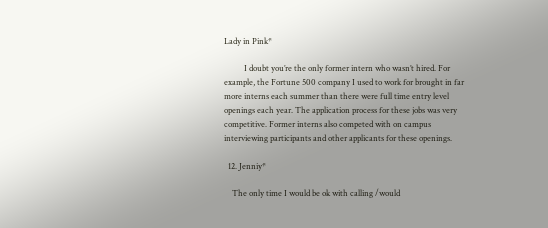Lady in Pink*

          I doubt you’re the only former intern who wasn’t hired. For example, the Fortune 500 company I used to work for brought in far more interns each summer than there were full time entry level openings each year. The application process for these jobs was very competitive. Former interns also competed with on campus interviewing participants and other applicants for these openings.

  12. Jenniy*

    The only time I would be ok with calling /would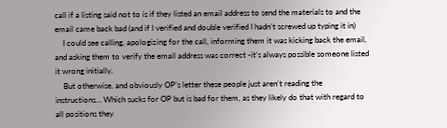call if a listing said not to is if they listed an email address to send the materials to and the email came back bad (and if I verified and double verified I hadn’t screwed up typing it in)
    I could see calling, apologizing for the call, informing them it was kicking back the email, and asking them to verify the email address was correct -it’s always possible someone listed it wrong initially.
    But otherwise, and obviously OP’s letter these people just aren’t reading the instructions… Which sucks for OP but is bad for them, as they likely do that with regard to all positions they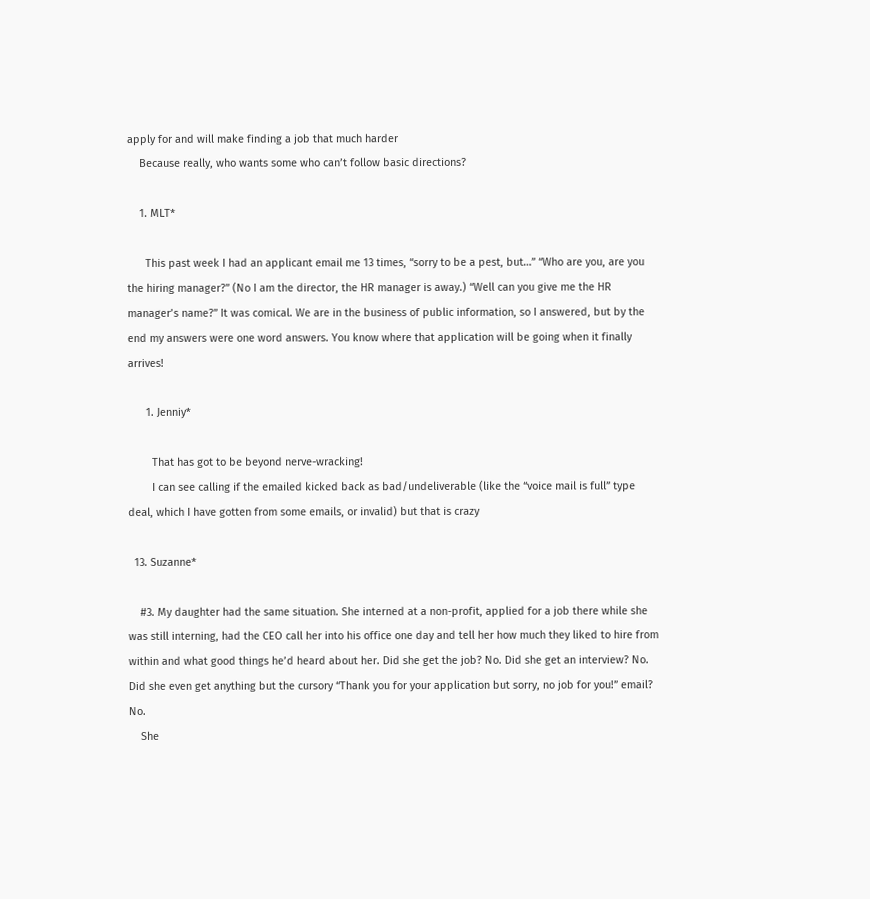apply for and will make finding a job that much harder
    Because really, who wants some who can’t follow basic directions?

    1. MLT*

      This past week I had an applicant email me 13 times, “sorry to be a pest, but…” “Who are you, are you the hiring manager?” (No I am the director, the HR manager is away.) “Well can you give me the HR manager’s name?” It was comical. We are in the business of public information, so I answered, but by the end my answers were one word answers. You know where that application will be going when it finally arrives!

      1. Jenniy*

        That has got to be beyond nerve-wracking!
        I can see calling if the emailed kicked back as bad/undeliverable (like the “voice mail is full” type deal, which I have gotten from some emails, or invalid) but that is crazy

  13. Suzanne*

    #3. My daughter had the same situation. She interned at a non-profit, applied for a job there while she was still interning, had the CEO call her into his office one day and tell her how much they liked to hire from within and what good things he’d heard about her. Did she get the job? No. Did she get an interview? No. Did she even get anything but the cursory “Thank you for your application but sorry, no job for you!” email? No.
    She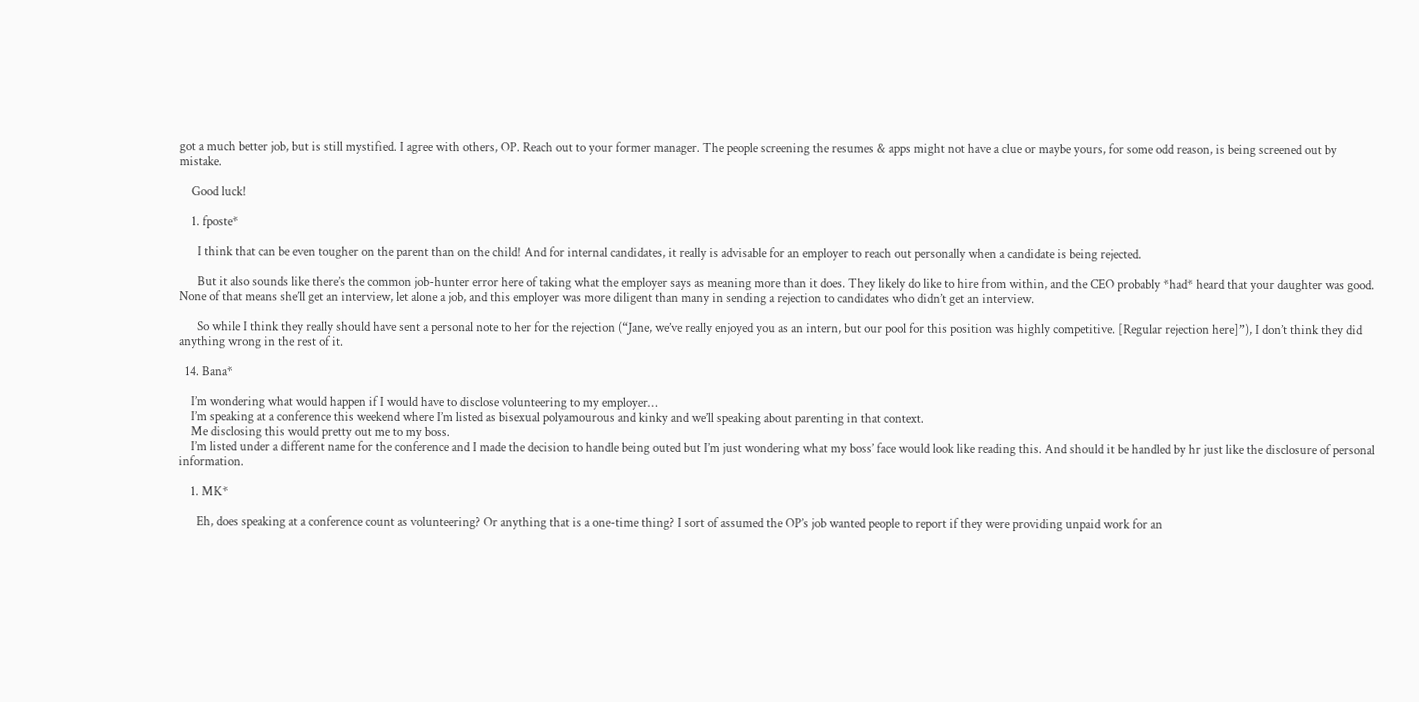got a much better job, but is still mystified. I agree with others, OP. Reach out to your former manager. The people screening the resumes & apps might not have a clue or maybe yours, for some odd reason, is being screened out by mistake.

    Good luck!

    1. fposte*

      I think that can be even tougher on the parent than on the child! And for internal candidates, it really is advisable for an employer to reach out personally when a candidate is being rejected.

      But it also sounds like there’s the common job-hunter error here of taking what the employer says as meaning more than it does. They likely do like to hire from within, and the CEO probably *had* heard that your daughter was good. None of that means she’ll get an interview, let alone a job, and this employer was more diligent than many in sending a rejection to candidates who didn’t get an interview.

      So while I think they really should have sent a personal note to her for the rejection (“Jane, we’ve really enjoyed you as an intern, but our pool for this position was highly competitive. [Regular rejection here]”), I don’t think they did anything wrong in the rest of it.

  14. Bana*

    I’m wondering what would happen if I would have to disclose volunteering to my employer…
    I’m speaking at a conference this weekend where I’m listed as bisexual polyamourous and kinky and we’ll speaking about parenting in that context.
    Me disclosing this would pretty out me to my boss.
    I’m listed under a different name for the conference and I made the decision to handle being outed but I’m just wondering what my boss’ face would look like reading this. And should it be handled by hr just like the disclosure of personal information.

    1. MK*

      Eh, does speaking at a conference count as volunteering? Or anything that is a one-time thing? I sort of assumed the OP’s job wanted people to report if they were providing unpaid work for an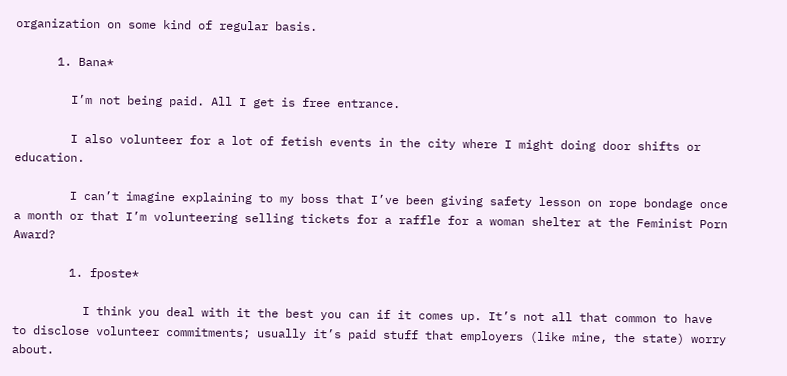organization on some kind of regular basis.

      1. Bana*

        I’m not being paid. All I get is free entrance.

        I also volunteer for a lot of fetish events in the city where I might doing door shifts or education.

        I can’t imagine explaining to my boss that I’ve been giving safety lesson on rope bondage once a month or that I’m volunteering selling tickets for a raffle for a woman shelter at the Feminist Porn Award?

        1. fposte*

          I think you deal with it the best you can if it comes up. It’s not all that common to have to disclose volunteer commitments; usually it’s paid stuff that employers (like mine, the state) worry about.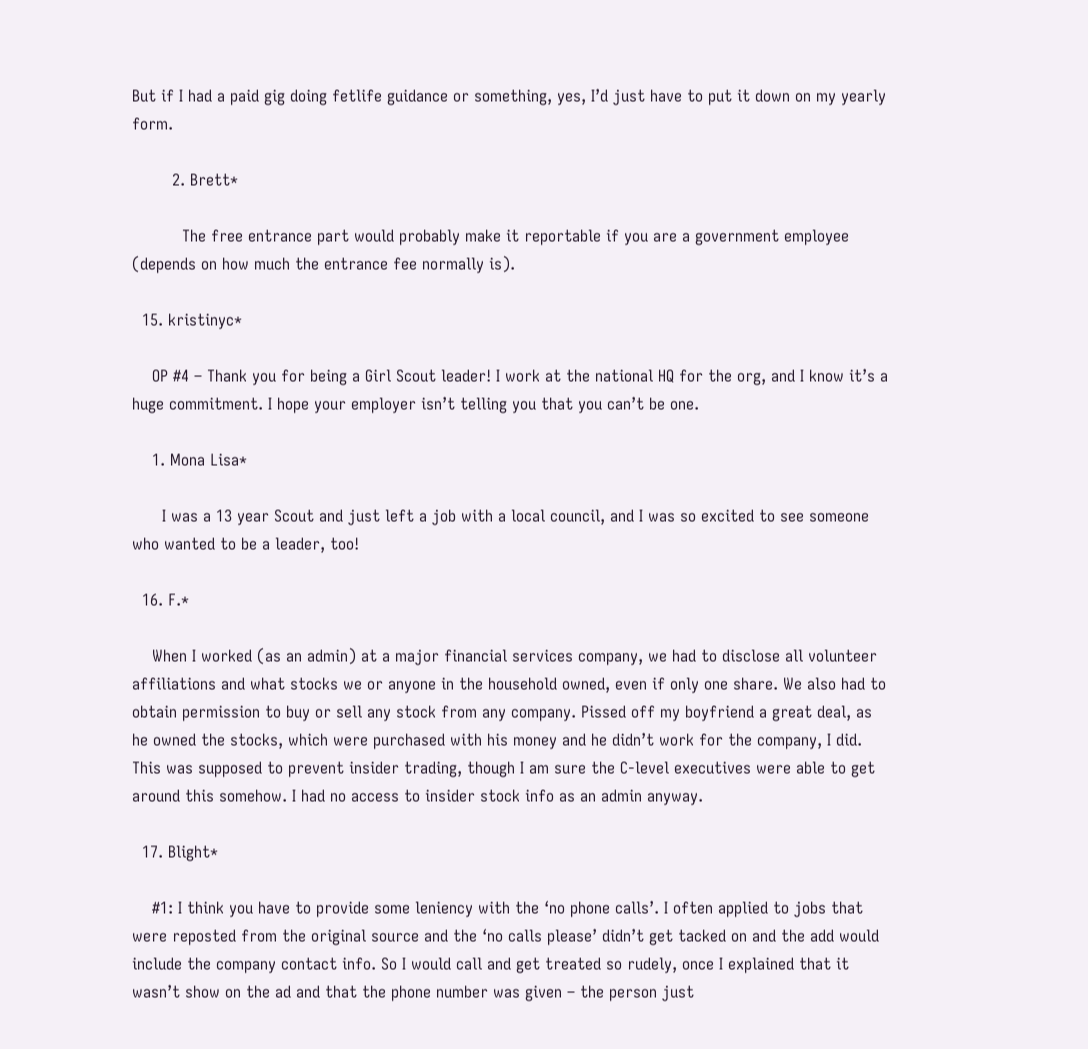But if I had a paid gig doing fetlife guidance or something, yes, I’d just have to put it down on my yearly form.

        2. Brett*

          The free entrance part would probably make it reportable if you are a government employee (depends on how much the entrance fee normally is).

  15. kristinyc*

    OP #4 – Thank you for being a Girl Scout leader! I work at the national HQ for the org, and I know it’s a huge commitment. I hope your employer isn’t telling you that you can’t be one.

    1. Mona Lisa*

      I was a 13 year Scout and just left a job with a local council, and I was so excited to see someone who wanted to be a leader, too!

  16. F.*

    When I worked (as an admin) at a major financial services company, we had to disclose all volunteer affiliations and what stocks we or anyone in the household owned, even if only one share. We also had to obtain permission to buy or sell any stock from any company. Pissed off my boyfriend a great deal, as he owned the stocks, which were purchased with his money and he didn’t work for the company, I did. This was supposed to prevent insider trading, though I am sure the C-level executives were able to get around this somehow. I had no access to insider stock info as an admin anyway.

  17. Blight*

    #1: I think you have to provide some leniency with the ‘no phone calls’. I often applied to jobs that were reposted from the original source and the ‘no calls please’ didn’t get tacked on and the add would include the company contact info. So I would call and get treated so rudely, once I explained that it wasn’t show on the ad and that the phone number was given – the person just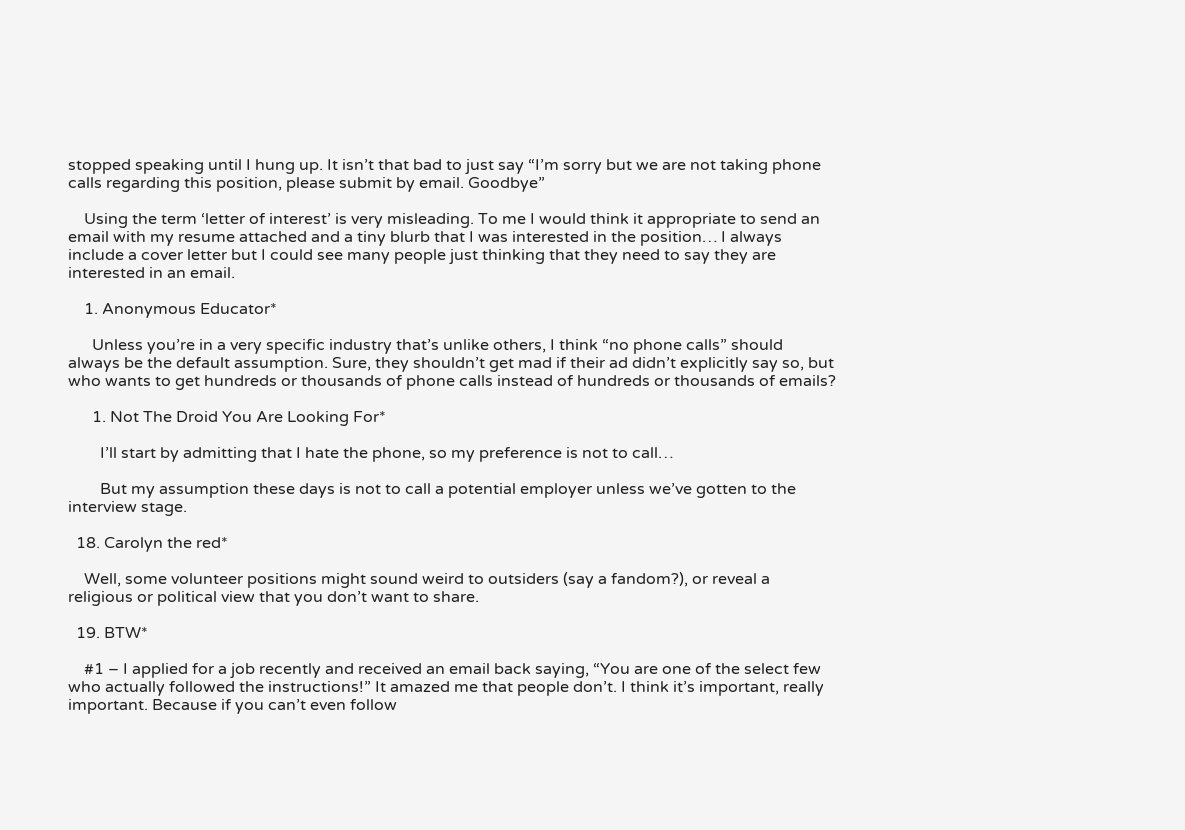stopped speaking until I hung up. It isn’t that bad to just say “I’m sorry but we are not taking phone calls regarding this position, please submit by email. Goodbye”

    Using the term ‘letter of interest’ is very misleading. To me I would think it appropriate to send an email with my resume attached and a tiny blurb that I was interested in the position… I always include a cover letter but I could see many people just thinking that they need to say they are interested in an email.

    1. Anonymous Educator*

      Unless you’re in a very specific industry that’s unlike others, I think “no phone calls” should always be the default assumption. Sure, they shouldn’t get mad if their ad didn’t explicitly say so, but who wants to get hundreds or thousands of phone calls instead of hundreds or thousands of emails?

      1. Not The Droid You Are Looking For*

        I’ll start by admitting that I hate the phone, so my preference is not to call…

        But my assumption these days is not to call a potential employer unless we’ve gotten to the interview stage.

  18. Carolyn the red*

    Well, some volunteer positions might sound weird to outsiders (say a fandom?), or reveal a religious or political view that you don’t want to share.

  19. BTW*

    #1 – I applied for a job recently and received an email back saying, “You are one of the select few who actually followed the instructions!” It amazed me that people don’t. I think it’s important, really important. Because if you can’t even follow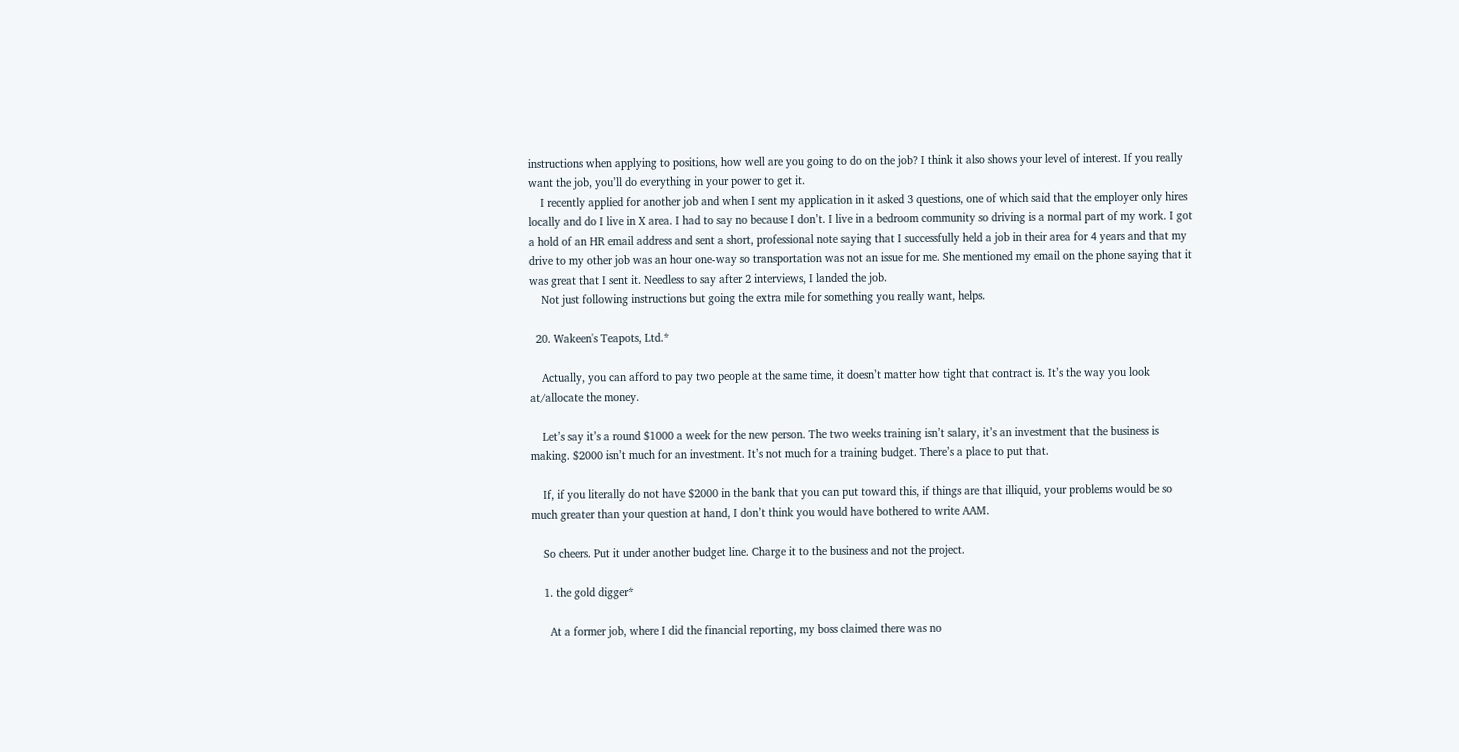instructions when applying to positions, how well are you going to do on the job? I think it also shows your level of interest. If you really want the job, you’ll do everything in your power to get it.
    I recently applied for another job and when I sent my application in it asked 3 questions, one of which said that the employer only hires locally and do I live in X area. I had to say no because I don’t. I live in a bedroom community so driving is a normal part of my work. I got a hold of an HR email address and sent a short, professional note saying that I successfully held a job in their area for 4 years and that my drive to my other job was an hour one-way so transportation was not an issue for me. She mentioned my email on the phone saying that it was great that I sent it. Needless to say after 2 interviews, I landed the job.
    Not just following instructions but going the extra mile for something you really want, helps.

  20. Wakeen's Teapots, Ltd.*

    Actually, you can afford to pay two people at the same time, it doesn’t matter how tight that contract is. It’s the way you look at/allocate the money.

    Let’s say it’s a round $1000 a week for the new person. The two weeks training isn’t salary, it’s an investment that the business is making. $2000 isn’t much for an investment. It’s not much for a training budget. There’s a place to put that.

    If, if you literally do not have $2000 in the bank that you can put toward this, if things are that illiquid, your problems would be so much greater than your question at hand, I don’t think you would have bothered to write AAM.

    So cheers. Put it under another budget line. Charge it to the business and not the project.

    1. the gold digger*

      At a former job, where I did the financial reporting, my boss claimed there was no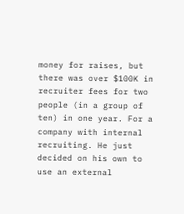money for raises, but there was over $100K in recruiter fees for two people (in a group of ten) in one year. For a company with internal recruiting. He just decided on his own to use an external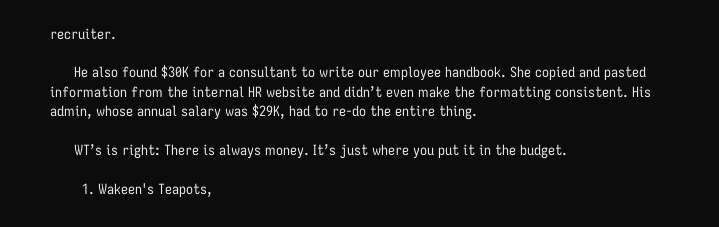recruiter.

      He also found $30K for a consultant to write our employee handbook. She copied and pasted information from the internal HR website and didn’t even make the formatting consistent. His admin, whose annual salary was $29K, had to re-do the entire thing.

      WT’s is right: There is always money. It’s just where you put it in the budget.

        1. Wakeen's Teapots,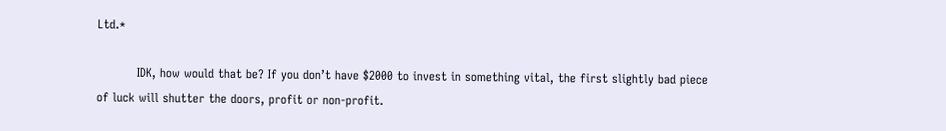Ltd.*

          IDK, how would that be? If you don’t have $2000 to invest in something vital, the first slightly bad piece of luck will shutter the doors, profit or non-profit.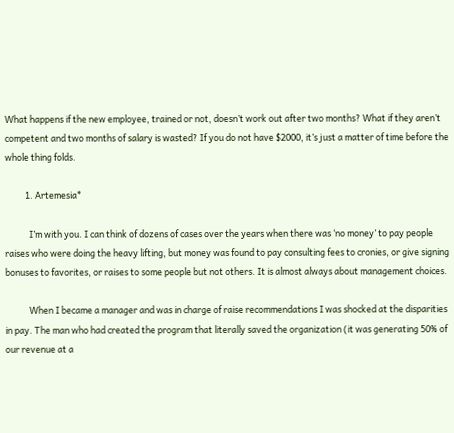What happens if the new employee, trained or not, doesn’t work out after two months? What if they aren’t competent and two months of salary is wasted? If you do not have $2000, it’s just a matter of time before the whole thing folds.

          1. Artemesia*

            I’m with you. I can think of dozens of cases over the years when there was ‘no money’ to pay people raises who were doing the heavy lifting, but money was found to pay consulting fees to cronies, or give signing bonuses to favorites, or raises to some people but not others. It is almost always about management choices.

            When I became a manager and was in charge of raise recommendations I was shocked at the disparities in pay. The man who had created the program that literally saved the organization (it was generating 50% of our revenue at a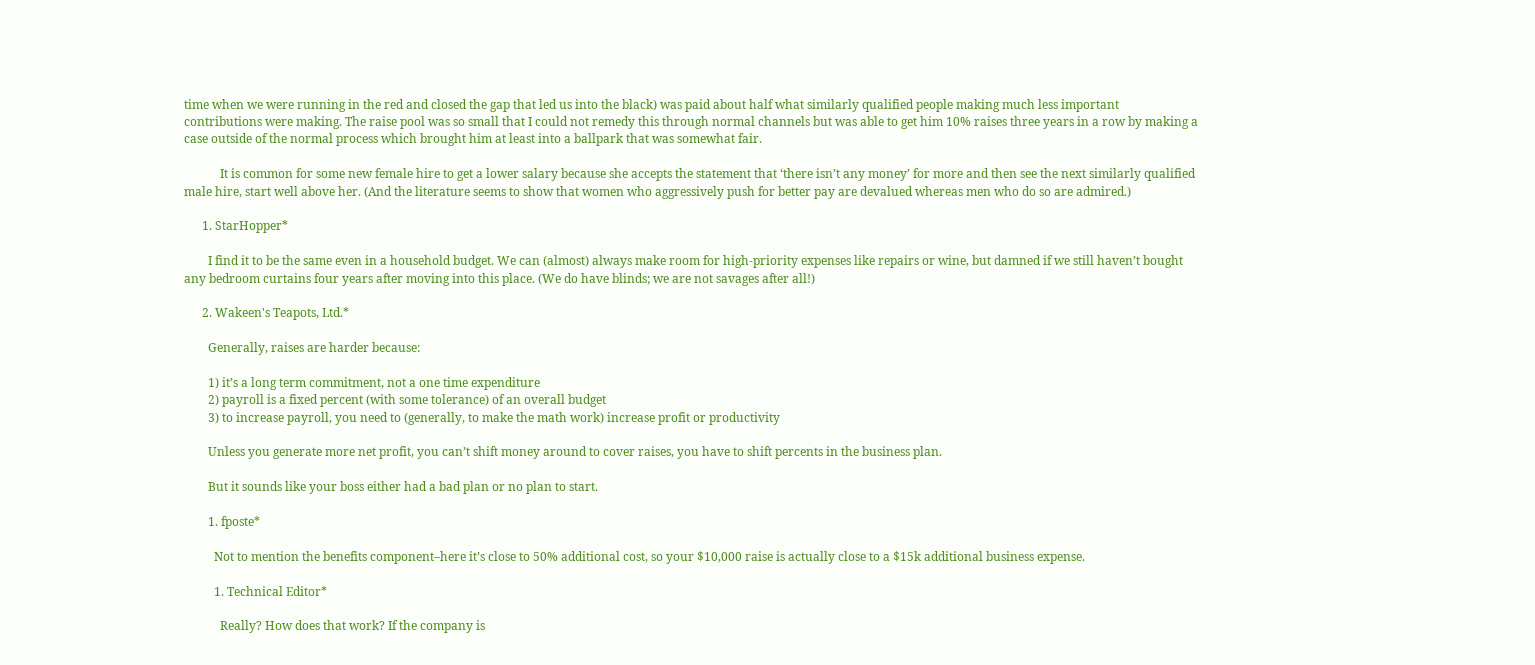time when we were running in the red and closed the gap that led us into the black) was paid about half what similarly qualified people making much less important contributions were making. The raise pool was so small that I could not remedy this through normal channels but was able to get him 10% raises three years in a row by making a case outside of the normal process which brought him at least into a ballpark that was somewhat fair.

            It is common for some new female hire to get a lower salary because she accepts the statement that ‘there isn’t any money’ for more and then see the next similarly qualified male hire, start well above her. (And the literature seems to show that women who aggressively push for better pay are devalued whereas men who do so are admired.)

      1. StarHopper*

        I find it to be the same even in a household budget. We can (almost) always make room for high-priority expenses like repairs or wine, but damned if we still haven’t bought any bedroom curtains four years after moving into this place. (We do have blinds; we are not savages after all!)

      2. Wakeen's Teapots, Ltd.*

        Generally, raises are harder because:

        1) it’s a long term commitment, not a one time expenditure
        2) payroll is a fixed percent (with some tolerance) of an overall budget
        3) to increase payroll, you need to (generally, to make the math work) increase profit or productivity

        Unless you generate more net profit, you can’t shift money around to cover raises, you have to shift percents in the business plan.

        But it sounds like your boss either had a bad plan or no plan to start.

        1. fposte*

          Not to mention the benefits component–here it’s close to 50% additional cost, so your $10,000 raise is actually close to a $15k additional business expense.

          1. Technical Editor*

            Really? How does that work? If the company is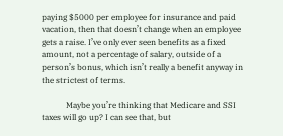paying $5000 per employee for insurance and paid vacation, then that doesn’t change when an employee gets a raise. I’ve only ever seen benefits as a fixed amount, not a percentage of salary, outside of a person’s bonus, which isn’t really a benefit anyway in the strictest of terms.

            Maybe you’re thinking that Medicare and SSI taxes will go up? I can see that, but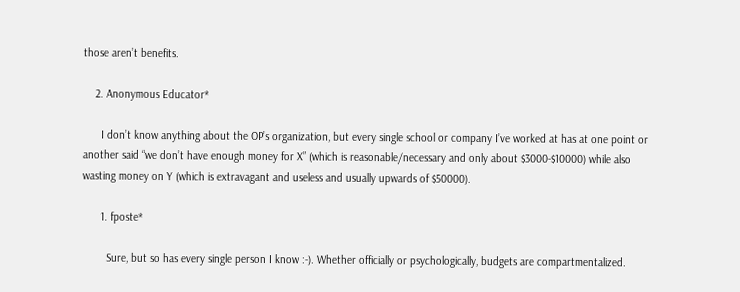those aren’t benefits.

    2. Anonymous Educator*

      I don’t know anything about the OP’s organization, but every single school or company I’ve worked at has at one point or another said “we don’t have enough money for X” (which is reasonable/necessary and only about $3000-$10000) while also wasting money on Y (which is extravagant and useless and usually upwards of $50000).

      1. fposte*

        Sure, but so has every single person I know :-). Whether officially or psychologically, budgets are compartmentalized.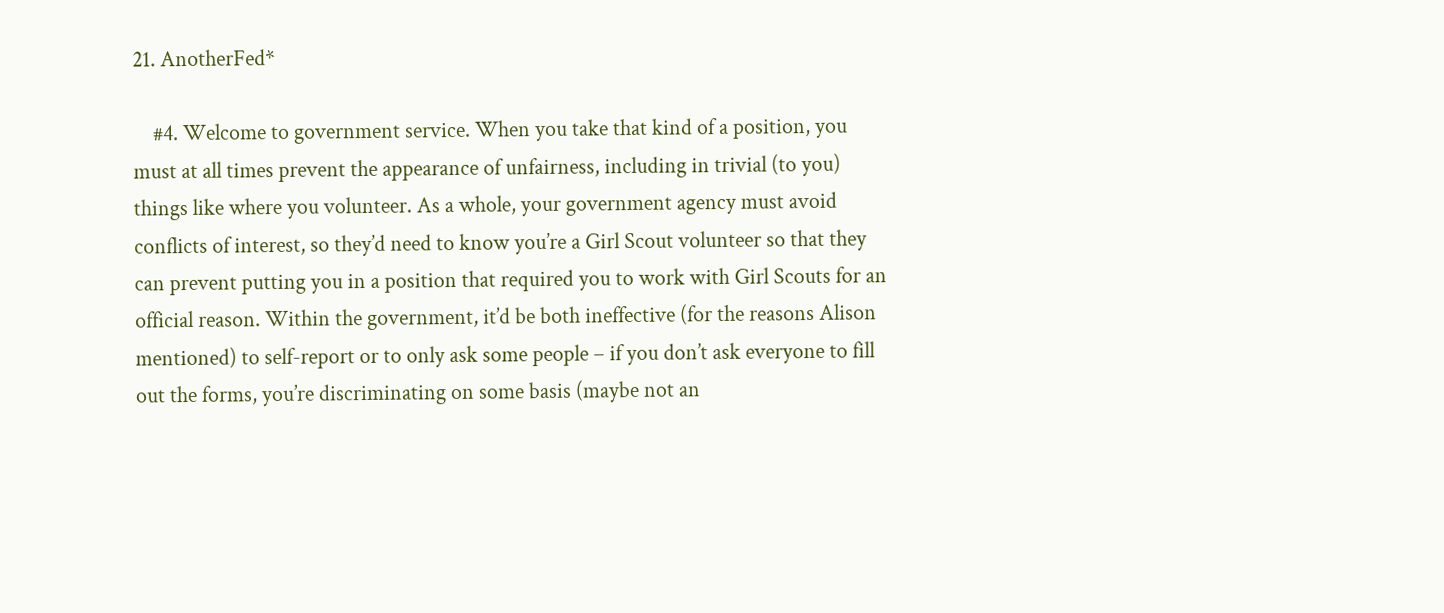21. AnotherFed*

    #4. Welcome to government service. When you take that kind of a position, you must at all times prevent the appearance of unfairness, including in trivial (to you) things like where you volunteer. As a whole, your government agency must avoid conflicts of interest, so they’d need to know you’re a Girl Scout volunteer so that they can prevent putting you in a position that required you to work with Girl Scouts for an official reason. Within the government, it’d be both ineffective (for the reasons Alison mentioned) to self-report or to only ask some people – if you don’t ask everyone to fill out the forms, you’re discriminating on some basis (maybe not an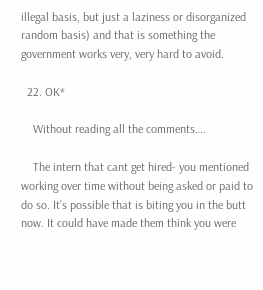illegal basis, but just a laziness or disorganized random basis) and that is something the government works very, very hard to avoid.

  22. OK*

    Without reading all the comments….

    The intern that cant get hired- you mentioned working over time without being asked or paid to do so. It’s possible that is biting you in the butt now. It could have made them think you were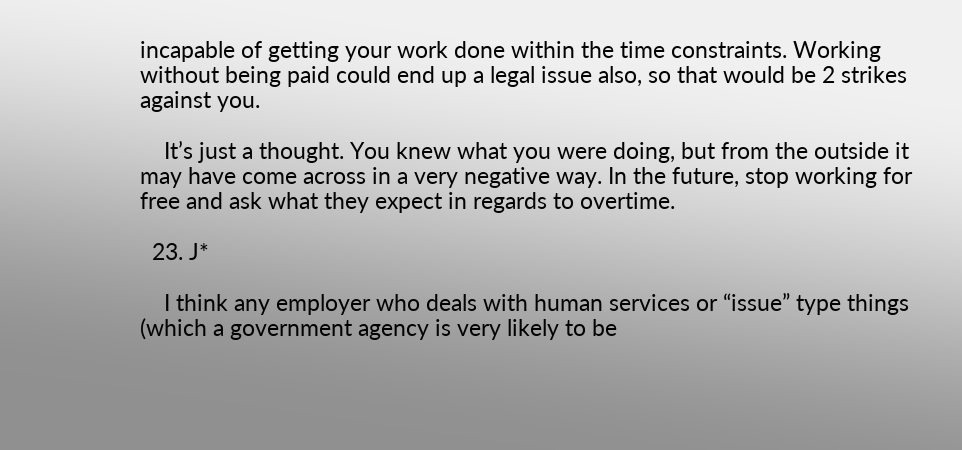incapable of getting your work done within the time constraints. Working without being paid could end up a legal issue also, so that would be 2 strikes against you.

    It’s just a thought. You knew what you were doing, but from the outside it may have come across in a very negative way. In the future, stop working for free and ask what they expect in regards to overtime.

  23. J*

    I think any employer who deals with human services or “issue” type things (which a government agency is very likely to be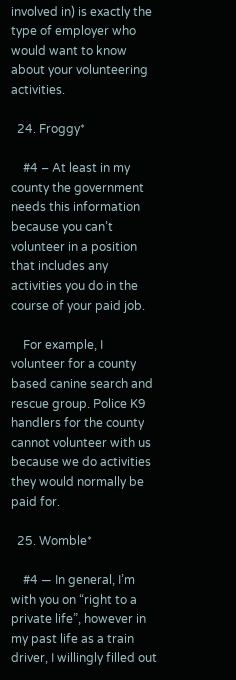involved in) is exactly the type of employer who would want to know about your volunteering activities.

  24. Froggy*

    #4 – At least in my county the government needs this information because you can’t volunteer in a position that includes any activities you do in the course of your paid job.

    For example, I volunteer for a county based canine search and rescue group. Police K9 handlers for the county cannot volunteer with us because we do activities they would normally be paid for.

  25. Womble*

    #4 — In general, I’m with you on “right to a private life”, however in my past life as a train driver, I willingly filled out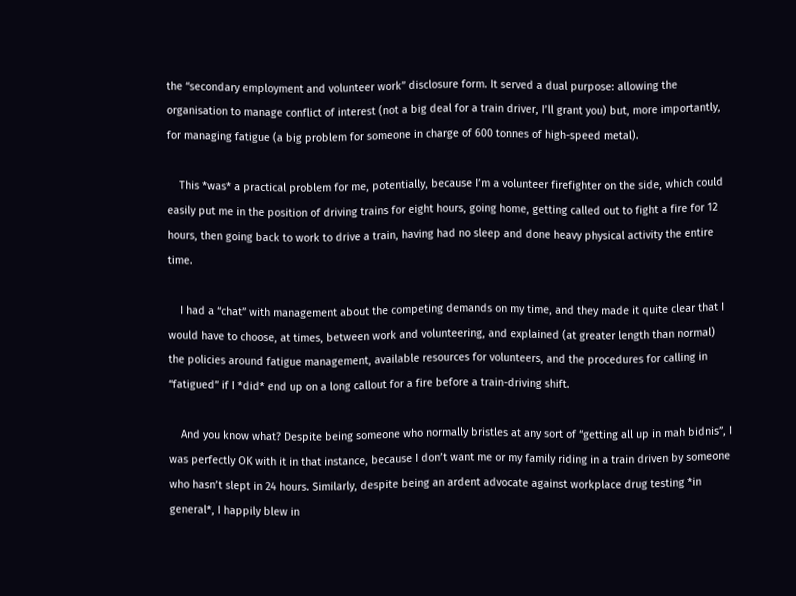the “secondary employment and volunteer work” disclosure form. It served a dual purpose: allowing the organisation to manage conflict of interest (not a big deal for a train driver, I’ll grant you) but, more importantly, for managing fatigue (a big problem for someone in charge of 600 tonnes of high-speed metal).

    This *was* a practical problem for me, potentially, because I’m a volunteer firefighter on the side, which could easily put me in the position of driving trains for eight hours, going home, getting called out to fight a fire for 12 hours, then going back to work to drive a train, having had no sleep and done heavy physical activity the entire time.

    I had a “chat” with management about the competing demands on my time, and they made it quite clear that I would have to choose, at times, between work and volunteering, and explained (at greater length than normal) the policies around fatigue management, available resources for volunteers, and the procedures for calling in “fatigued” if I *did* end up on a long callout for a fire before a train-driving shift.

    And you know what? Despite being someone who normally bristles at any sort of “getting all up in mah bidnis”, I was perfectly OK with it in that instance, because I don’t want me or my family riding in a train driven by someone who hasn’t slept in 24 hours. Similarly, despite being an ardent advocate against workplace drug testing *in general*, I happily blew in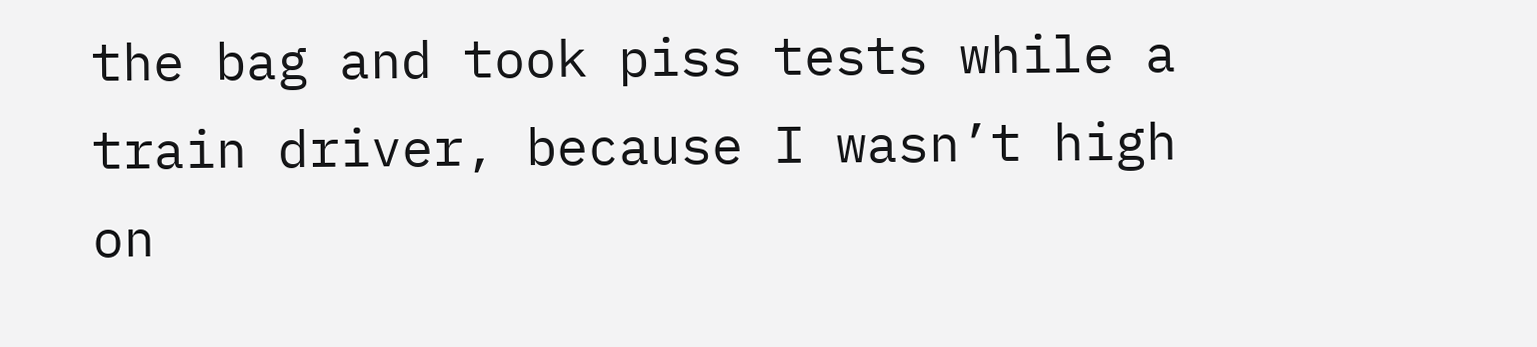the bag and took piss tests while a train driver, because I wasn’t high on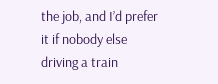the job, and I’d prefer it if nobody else driving a train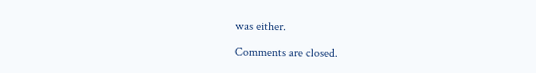was either.

Comments are closed.